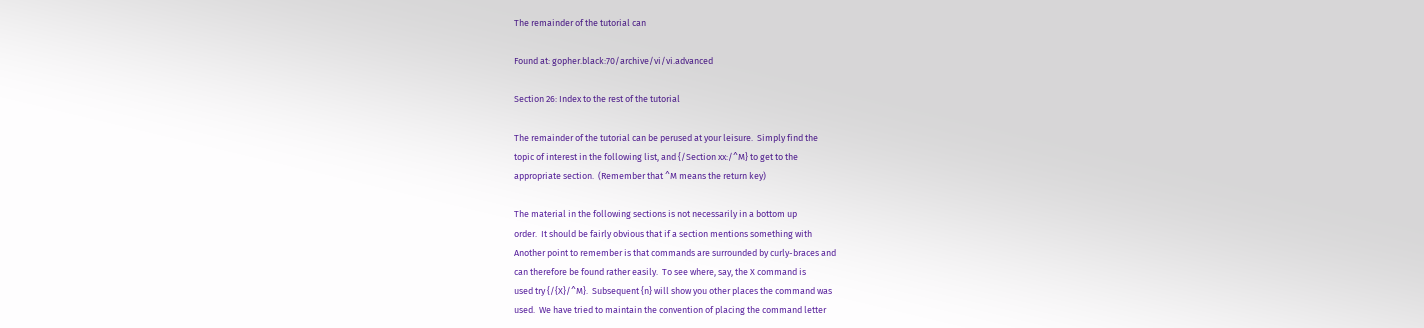The remainder of the tutorial can

Found at: gopher.black:70/archive/vi/vi.advanced

Section 26: Index to the rest of the tutorial

The remainder of the tutorial can be perused at your leisure.  Simply find the
topic of interest in the following list, and {/Section xx:/^M} to get to the
appropriate section.  (Remember that ^M means the return key)

The material in the following sections is not necessarily in a bottom up
order.  It should be fairly obvious that if a section mentions something with
Another point to remember is that commands are surrounded by curly-braces and
can therefore be found rather easily.  To see where, say, the X command is
used try {/{X}/^M}.  Subsequent {n} will show you other places the command was
used.  We have tried to maintain the convention of placing the command letter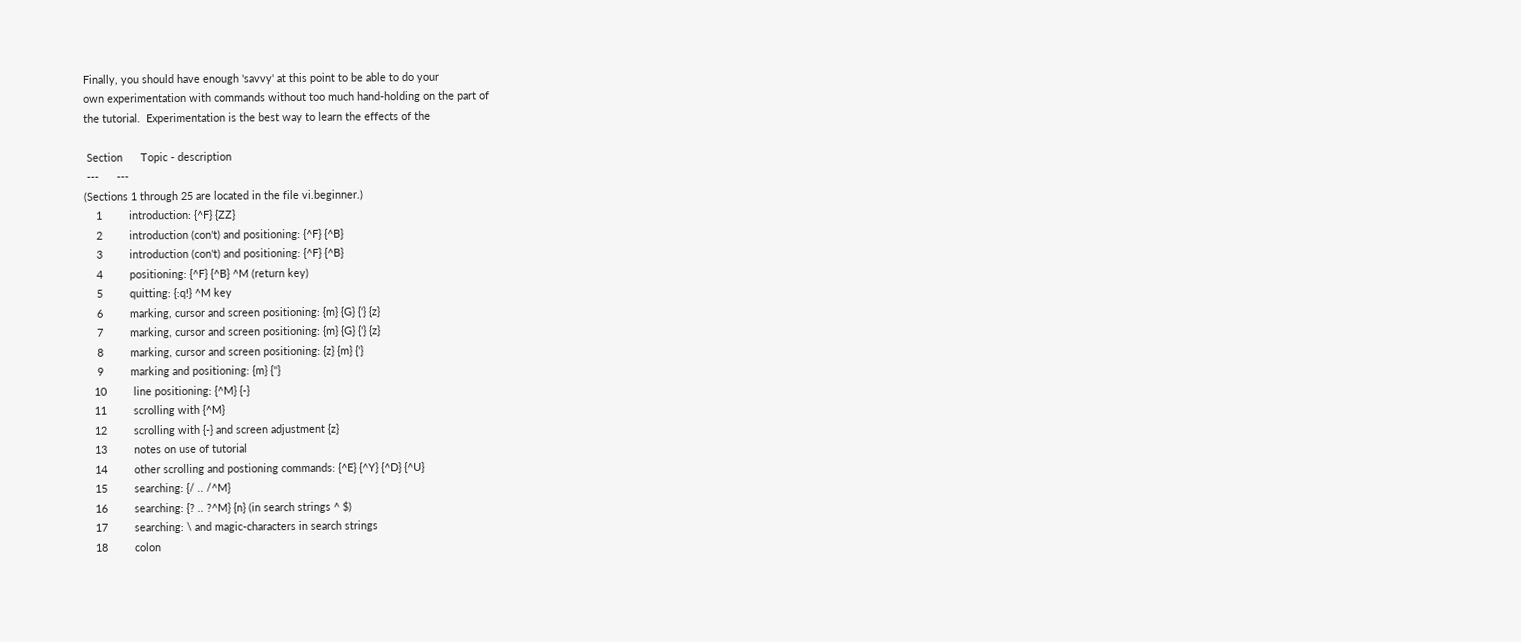Finally, you should have enough 'savvy' at this point to be able to do your
own experimentation with commands without too much hand-holding on the part of
the tutorial.  Experimentation is the best way to learn the effects of the

 Section      Topic - description
 ---      ---
(Sections 1 through 25 are located in the file vi.beginner.)
    1         introduction: {^F} {ZZ}
    2         introduction (con't) and positioning: {^F} {^B}
    3         introduction (con't) and positioning: {^F} {^B}
    4         positioning: {^F} {^B} ^M (return key)
    5         quitting: {:q!} ^M key
    6         marking, cursor and screen positioning: {m} {G} {'} {z}
    7         marking, cursor and screen positioning: {m} {G} {'} {z}
    8         marking, cursor and screen positioning: {z} {m} {'}
    9         marking and positioning: {m} {''}
   10         line positioning: {^M} {-}
   11         scrolling with {^M}
   12         scrolling with {-} and screen adjustment {z}
   13         notes on use of tutorial
   14         other scrolling and postioning commands: {^E} {^Y} {^D} {^U}
   15         searching: {/ .. /^M}
   16         searching: {? .. ?^M} {n} (in search strings ^ $)
   17         searching: \ and magic-characters in search strings
   18         colon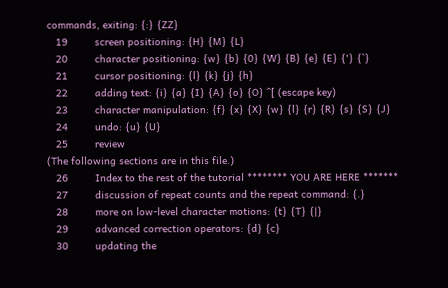commands, exiting: {:} {ZZ}
   19         screen positioning: {H} {M} {L}
   20         character positioning: {w} {b} {0} {W} {B} {e} {E} {'} {`}
   21         cursor positioning: {l} {k} {j} {h}
   22         adding text: {i} {a} {I} {A} {o} {O} ^[ (escape key)
   23         character manipulation: {f} {x} {X} {w} {l} {r} {R} {s} {S} {J}
   24         undo: {u} {U}
   25         review
(The following sections are in this file.)
   26         Index to the rest of the tutorial ******** YOU ARE HERE *******
   27         discussion of repeat counts and the repeat command: {.}
   28         more on low-level character motions: {t} {T} {|}
   29         advanced correction operators: {d} {c}
   30         updating the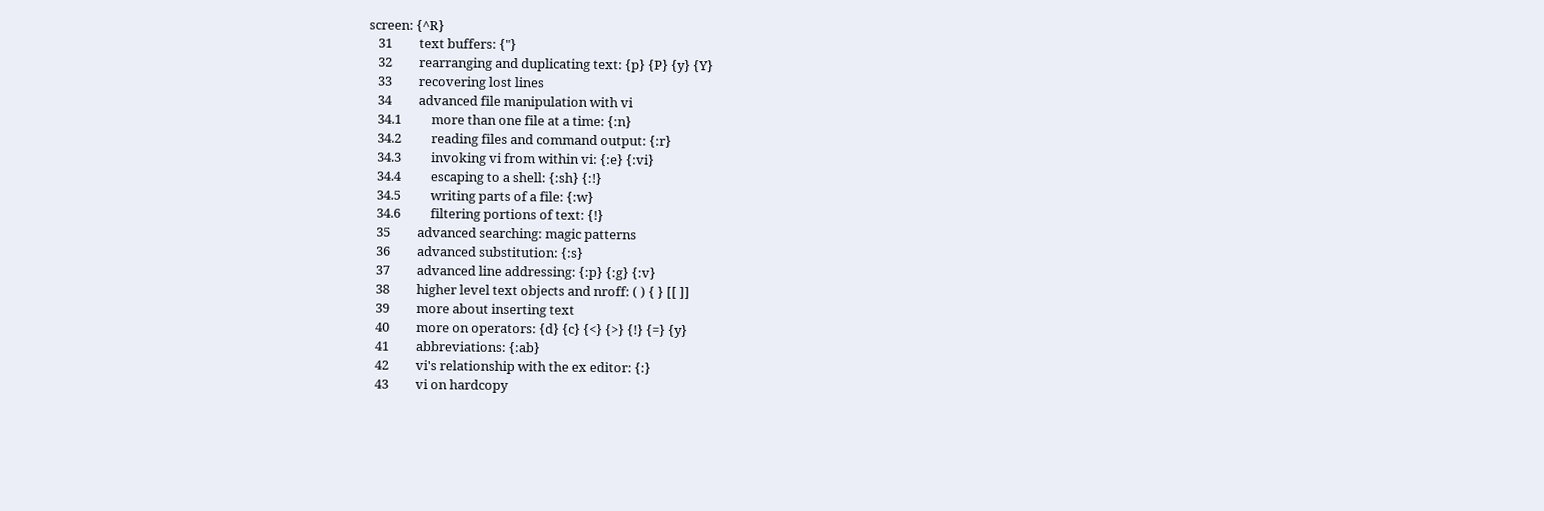screen: {^R}
   31         text buffers: {"}
   32         rearranging and duplicating text: {p} {P} {y} {Y}
   33         recovering lost lines
   34         advanced file manipulation with vi
   34.1          more than one file at a time: {:n}
   34.2          reading files and command output: {:r}
   34.3          invoking vi from within vi: {:e} {:vi}
   34.4          escaping to a shell: {:sh} {:!}
   34.5          writing parts of a file: {:w}
   34.6          filtering portions of text: {!}
   35         advanced searching: magic patterns
   36         advanced substitution: {:s}
   37         advanced line addressing: {:p} {:g} {:v}
   38         higher level text objects and nroff: ( ) { } [[ ]]
   39         more about inserting text
   40         more on operators: {d} {c} {<} {>} {!} {=} {y}
   41         abbreviations: {:ab}
   42         vi's relationship with the ex editor: {:}
   43         vi on hardcopy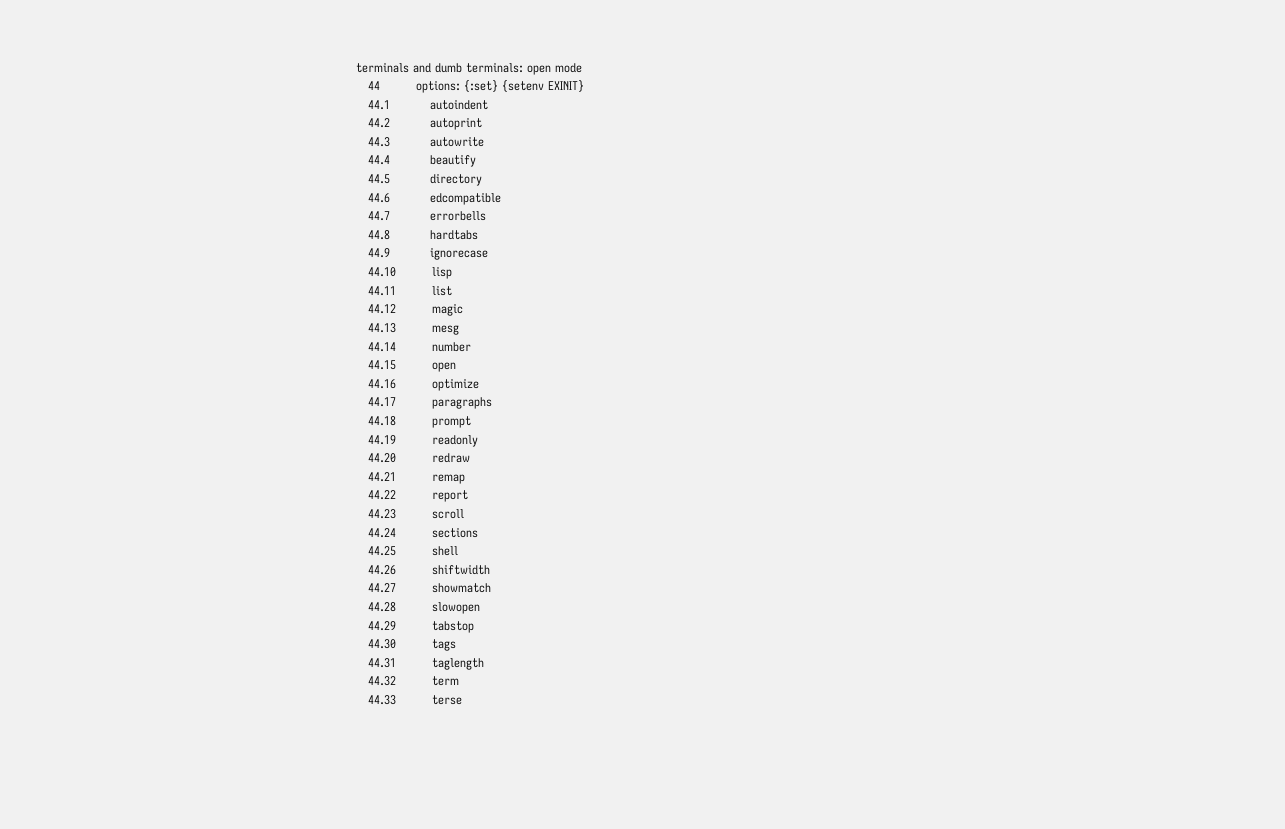terminals and dumb terminals: open mode
   44         options: {:set} {setenv EXINIT}
   44.1          autoindent
   44.2          autoprint
   44.3          autowrite
   44.4          beautify
   44.5          directory
   44.6          edcompatible
   44.7          errorbells
   44.8          hardtabs
   44.9          ignorecase
   44.10         lisp
   44.11         list
   44.12         magic
   44.13         mesg
   44.14         number
   44.15         open
   44.16         optimize
   44.17         paragraphs
   44.18         prompt
   44.19         readonly
   44.20         redraw
   44.21         remap
   44.22         report
   44.23         scroll
   44.24         sections
   44.25         shell
   44.26         shiftwidth
   44.27         showmatch
   44.28         slowopen
   44.29         tabstop
   44.30         tags
   44.31         taglength
   44.32         term
   44.33         terse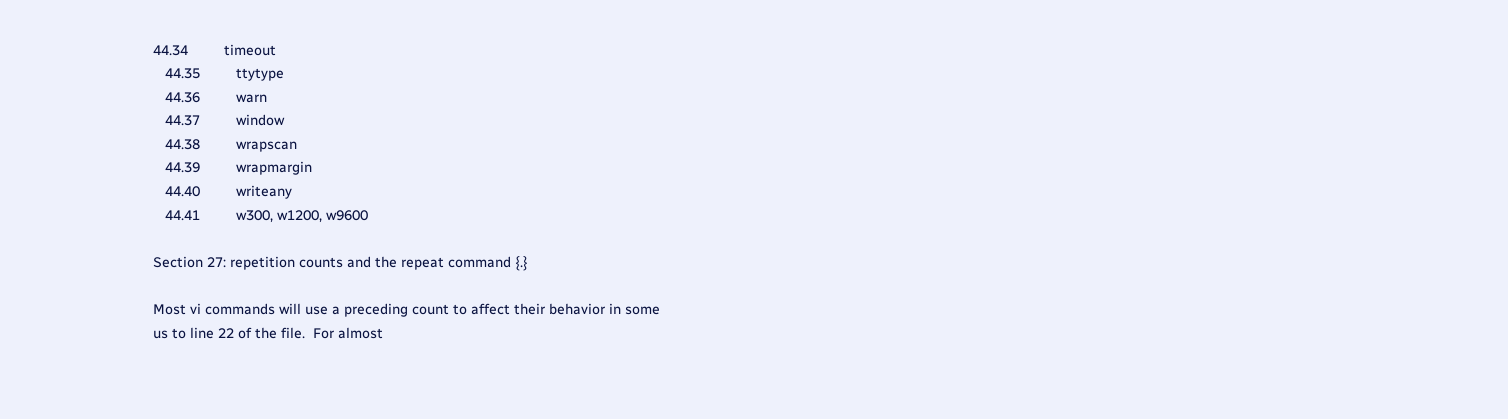44.34         timeout
   44.35         ttytype
   44.36         warn
   44.37         window
   44.38         wrapscan
   44.39         wrapmargin
   44.40         writeany
   44.41         w300, w1200, w9600

Section 27: repetition counts and the repeat command {.}

Most vi commands will use a preceding count to affect their behavior in some
us to line 22 of the file.  For almost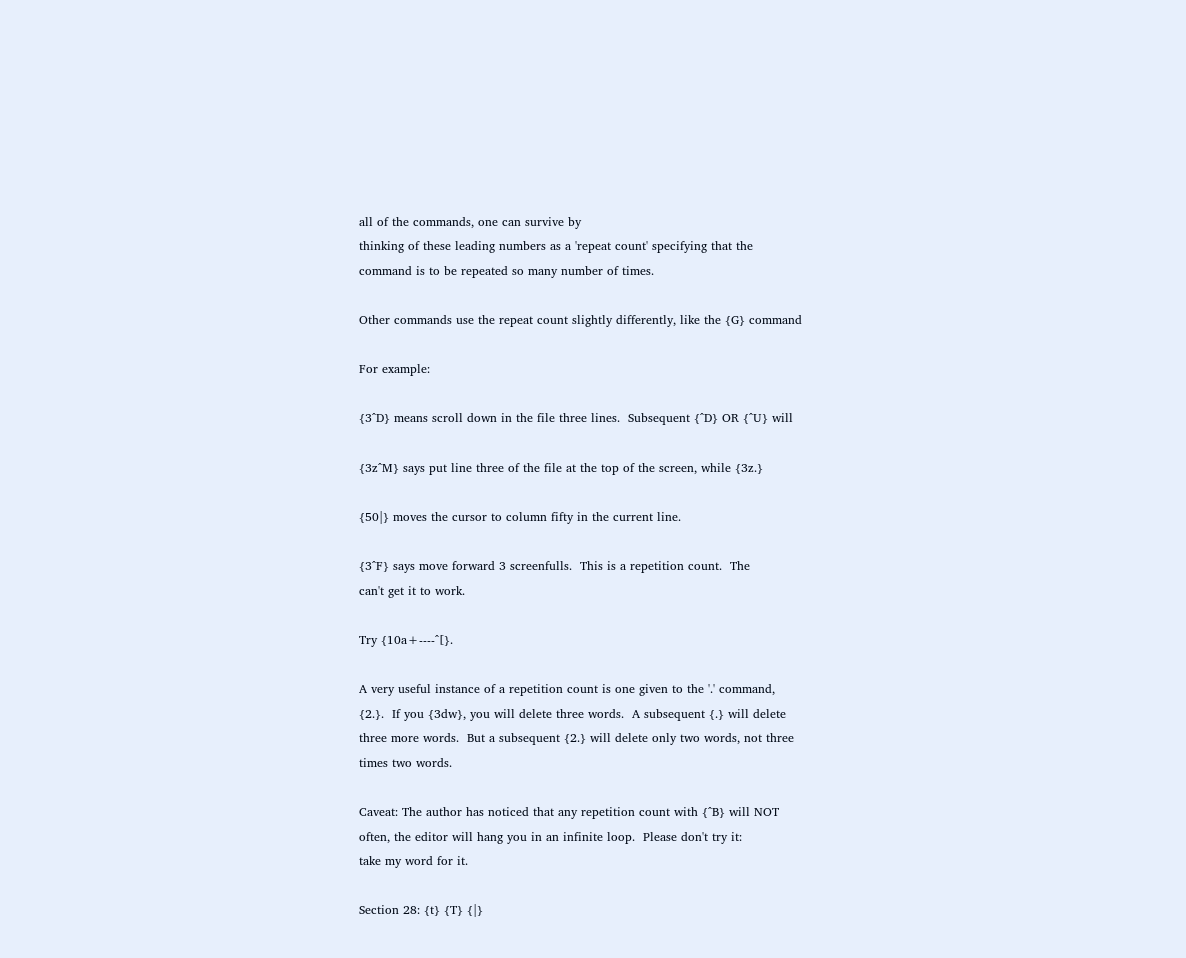all of the commands, one can survive by
thinking of these leading numbers as a 'repeat count' specifying that the
command is to be repeated so many number of times.

Other commands use the repeat count slightly differently, like the {G} command

For example:

{3^D} means scroll down in the file three lines.  Subsequent {^D} OR {^U} will

{3z^M} says put line three of the file at the top of the screen, while {3z.}

{50|} moves the cursor to column fifty in the current line.

{3^F} says move forward 3 screenfulls.  This is a repetition count.  The
can't get it to work.

Try {10a+----^[}.

A very useful instance of a repetition count is one given to the '.' command,
{2.}.  If you {3dw}, you will delete three words.  A subsequent {.} will delete
three more words.  But a subsequent {2.} will delete only two words, not three
times two words.

Caveat: The author has noticed that any repetition count with {^B} will NOT
often, the editor will hang you in an infinite loop.  Please don't try it:
take my word for it.

Section 28: {t} {T} {|}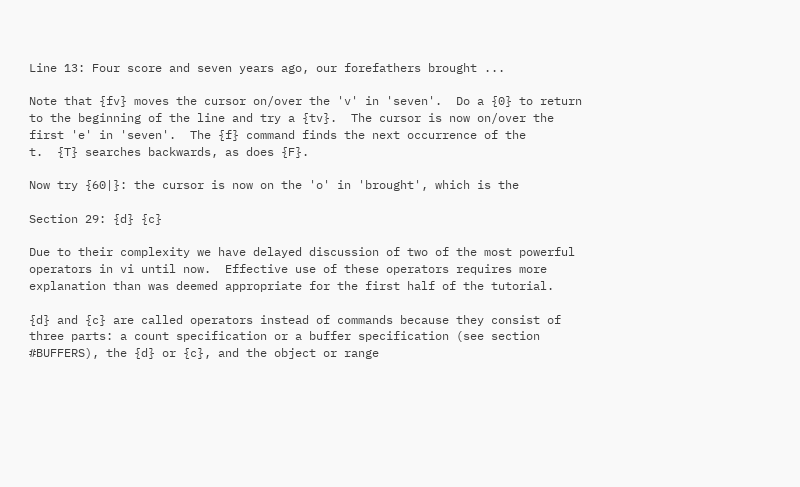Line 13: Four score and seven years ago, our forefathers brought ...

Note that {fv} moves the cursor on/over the 'v' in 'seven'.  Do a {0} to return
to the beginning of the line and try a {tv}.  The cursor is now on/over the
first 'e' in 'seven'.  The {f} command finds the next occurrence of the
t.  {T} searches backwards, as does {F}.

Now try {60|}: the cursor is now on the 'o' in 'brought', which is the

Section 29: {d} {c}

Due to their complexity we have delayed discussion of two of the most powerful
operators in vi until now.  Effective use of these operators requires more
explanation than was deemed appropriate for the first half of the tutorial.

{d} and {c} are called operators instead of commands because they consist of
three parts: a count specification or a buffer specification (see section
#BUFFERS), the {d} or {c}, and the object or range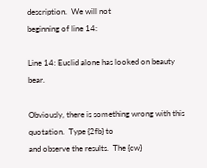description.  We will not
beginning of line 14:

Line 14: Euclid alone has looked on beauty bear.

Obviously, there is something wrong with this quotation.  Type {2fb} to
and observe the results.  The {cw}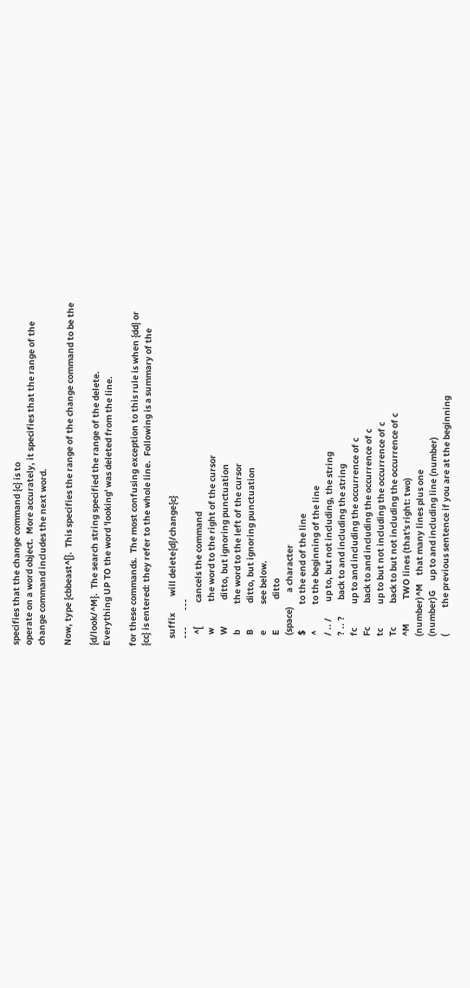specifies that the change command {c} is to
operate on a word object.  More accurately, it specifies that the range of the
change command includes the next word.

Now, type {cbbeast^[}.  This specifies the range of the change command to be the

{d/look/^M}.  The search string specified the range of the delete.
Everything UP TO the word 'looking' was deleted from the line.

for these commands.  The most confusing exception to this rule is when {dd} or
{cc} is entered: they refer to the whole line.  Following is a summary of the

    suffix        will delete{d}/change{c}
    ---        ---
      ^[            cancels the command
      w             the word to the right of the cursor
      W             ditto, but ignoring punctuation
      b             the word to the left of the cursor
      B             ditto, but ignoring punctuation
      e             see below.
      E               ditto
      (space)       a character
      $             to the end of the line
      ^             to the beginning of the line
      / .. /        up to, but not including, the string
      ? .. ?        back to and including the string
      fc            up to and including the occurrence of c
      Fc            back to and including the occurrence of c
      tc            up to but not including the occurrence of c
      Tc            back to but not including the occurrence of c
      ^M            TWO lines (that's right: two)
      (number)^M    that many lines plus one
      (number)G     up to and including line (number)
      (             the previous sentence if you are at the beginning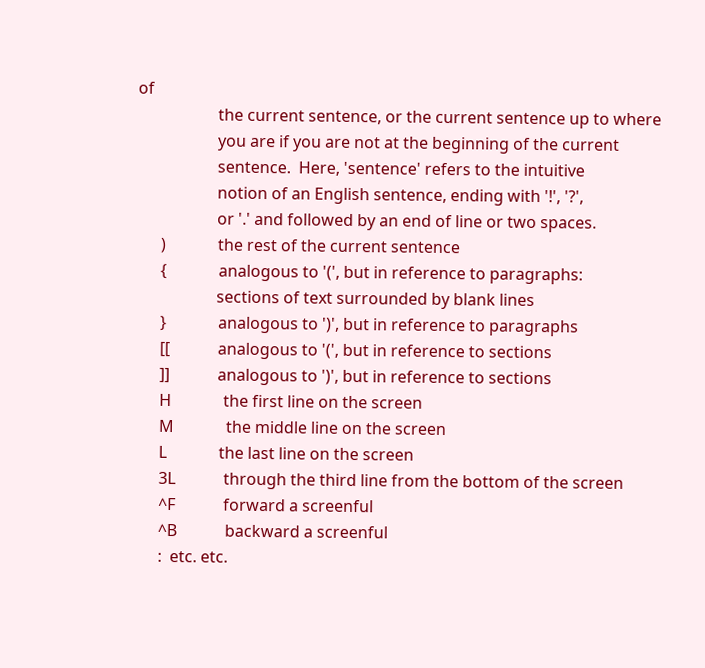of
                    the current sentence, or the current sentence up to where
                    you are if you are not at the beginning of the current
                    sentence.  Here, 'sentence' refers to the intuitive
                    notion of an English sentence, ending with '!', '?',
                    or '.' and followed by an end of line or two spaces.
      )             the rest of the current sentence
      {             analogous to '(', but in reference to paragraphs:
                    sections of text surrounded by blank lines
      }             analogous to ')', but in reference to paragraphs
      [[            analogous to '(', but in reference to sections
      ]]            analogous to ')', but in reference to sections
      H             the first line on the screen
      M             the middle line on the screen
      L             the last line on the screen
      3L            through the third line from the bottom of the screen
      ^F            forward a screenful
      ^B            backward a screenful
      :  etc. etc.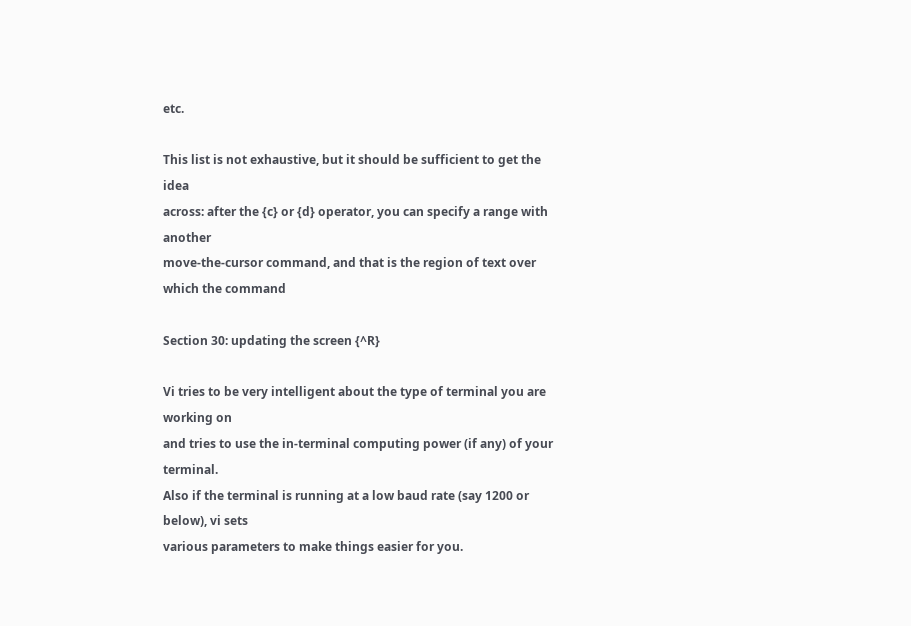etc.

This list is not exhaustive, but it should be sufficient to get the idea
across: after the {c} or {d} operator, you can specify a range with another
move-the-cursor command, and that is the region of text over which the command

Section 30: updating the screen {^R}

Vi tries to be very intelligent about the type of terminal you are working on
and tries to use the in-terminal computing power (if any) of your terminal.
Also if the terminal is running at a low baud rate (say 1200 or below), vi sets
various parameters to make things easier for you.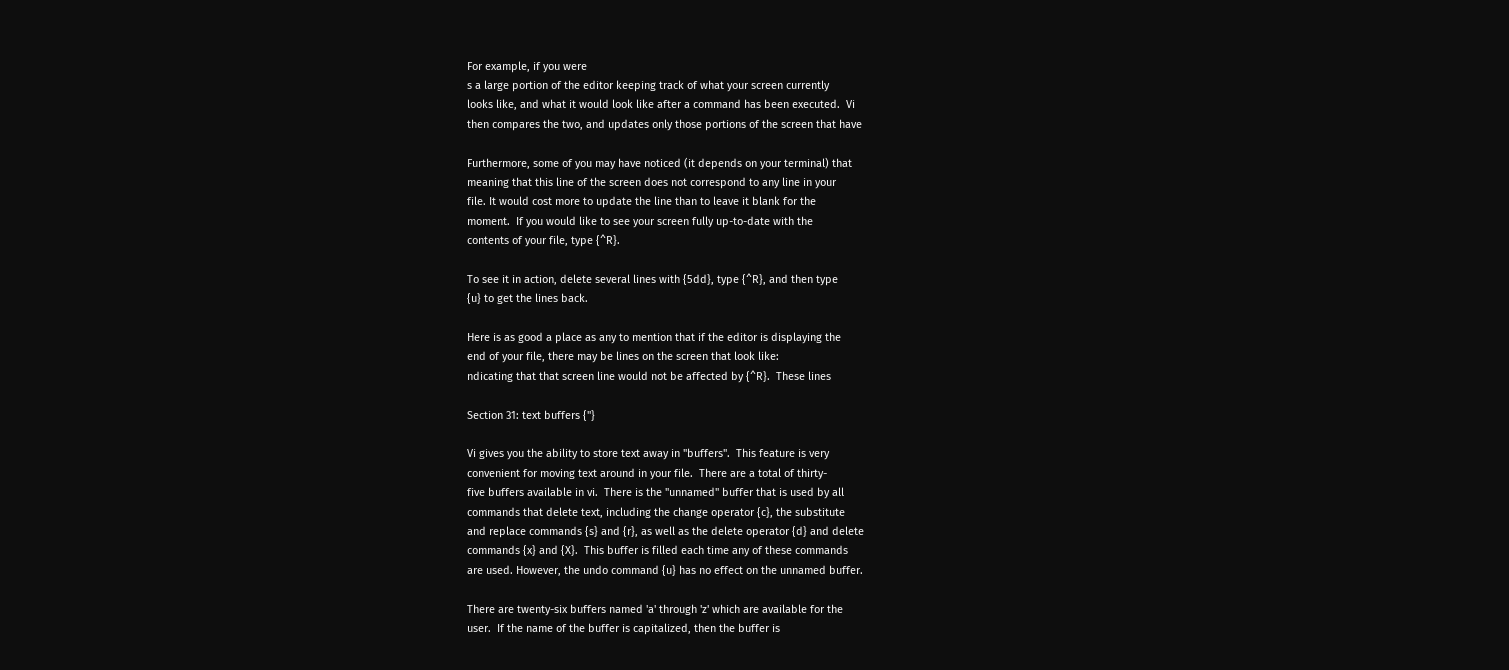For example, if you were
s a large portion of the editor keeping track of what your screen currently
looks like, and what it would look like after a command has been executed.  Vi
then compares the two, and updates only those portions of the screen that have

Furthermore, some of you may have noticed (it depends on your terminal) that
meaning that this line of the screen does not correspond to any line in your
file. It would cost more to update the line than to leave it blank for the
moment.  If you would like to see your screen fully up-to-date with the
contents of your file, type {^R}.

To see it in action, delete several lines with {5dd}, type {^R}, and then type
{u} to get the lines back.

Here is as good a place as any to mention that if the editor is displaying the
end of your file, there may be lines on the screen that look like:
ndicating that that screen line would not be affected by {^R}.  These lines

Section 31: text buffers {"}

Vi gives you the ability to store text away in "buffers".  This feature is very
convenient for moving text around in your file.  There are a total of thirty-
five buffers available in vi.  There is the "unnamed" buffer that is used by all
commands that delete text, including the change operator {c}, the substitute
and replace commands {s} and {r}, as well as the delete operator {d} and delete
commands {x} and {X}.  This buffer is filled each time any of these commands
are used. However, the undo command {u} has no effect on the unnamed buffer.

There are twenty-six buffers named 'a' through 'z' which are available for the
user.  If the name of the buffer is capitalized, then the buffer is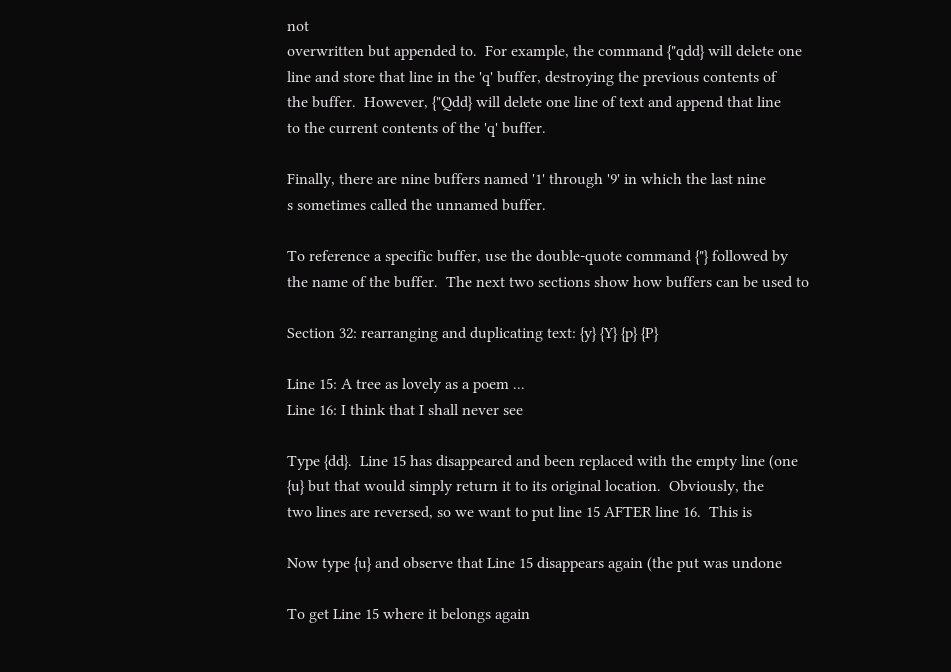not
overwritten but appended to.  For example, the command {"qdd} will delete one
line and store that line in the 'q' buffer, destroying the previous contents of
the buffer.  However, {"Qdd} will delete one line of text and append that line
to the current contents of the 'q' buffer.

Finally, there are nine buffers named '1' through '9' in which the last nine
s sometimes called the unnamed buffer.

To reference a specific buffer, use the double-quote command {"} followed by
the name of the buffer.  The next two sections show how buffers can be used to

Section 32: rearranging and duplicating text: {y} {Y} {p} {P}

Line 15: A tree as lovely as a poem ...
Line 16: I think that I shall never see

Type {dd}.  Line 15 has disappeared and been replaced with the empty line (one
{u} but that would simply return it to its original location.  Obviously, the
two lines are reversed, so we want to put line 15 AFTER line 16.  This is

Now type {u} and observe that Line 15 disappears again (the put was undone

To get Line 15 where it belongs again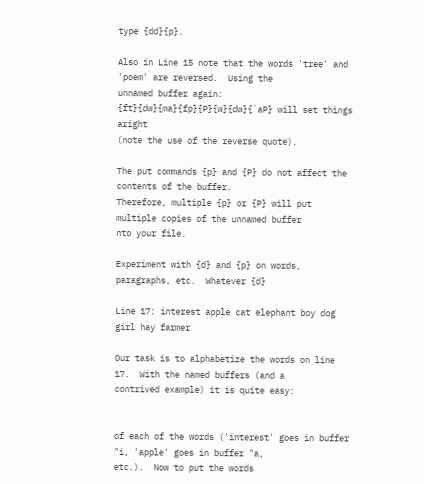type {dd}{p}.

Also in Line 15 note that the words 'tree' and 'poem' are reversed.  Using the
unnamed buffer again: {ft}{dw}{ma}{fp}{P}{w}{dw}{`aP} will set things aright
(note the use of the reverse quote).

The put commands {p} and {P} do not affect the contents of the buffer.
Therefore, multiple {p} or {P} will put multiple copies of the unnamed buffer
nto your file.

Experiment with {d} and {p} on words, paragraphs, etc.  Whatever {d}

Line 17: interest apple cat elephant boy dog girl hay farmer

Our task is to alphabetize the words on line 17.  With the named buffers (and a
contrived example) it is quite easy:


of each of the words ('interest' goes in buffer "i, 'apple' goes in buffer "a,
etc.).  Now to put the words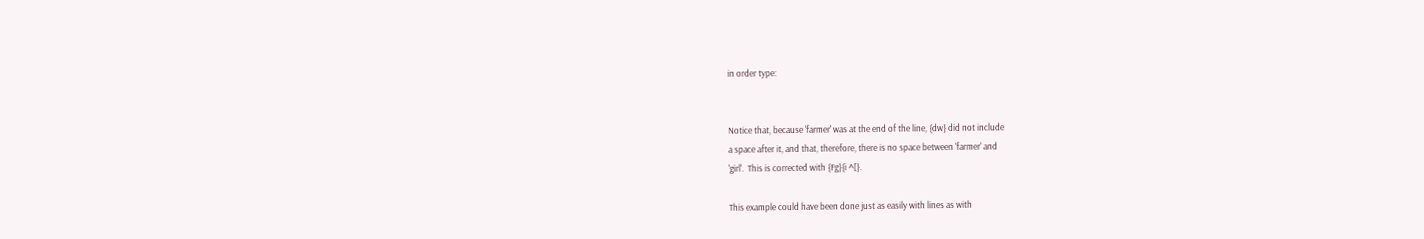in order type:


Notice that, because 'farmer' was at the end of the line, {dw} did not include
a space after it, and that, therefore, there is no space between 'farmer' and
'girl'.  This is corrected with {Fg}{i ^[}.

This example could have been done just as easily with lines as with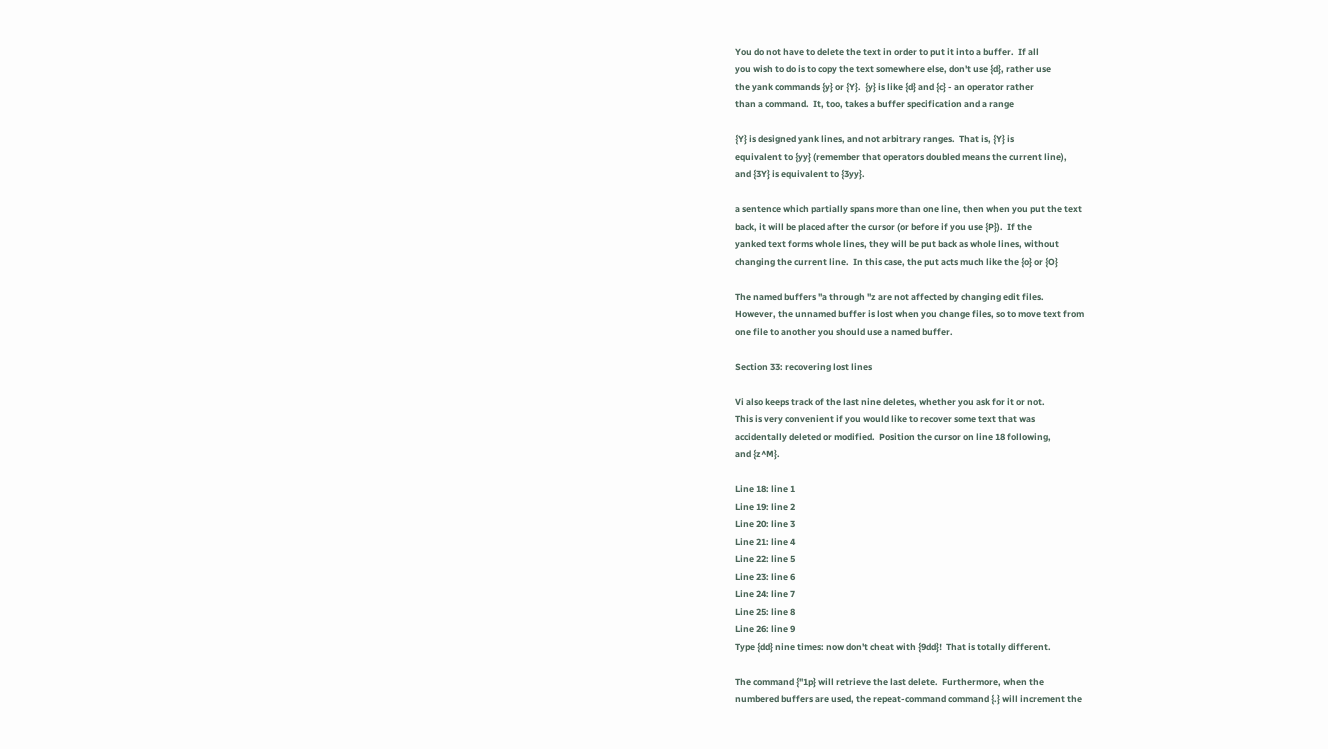You do not have to delete the text in order to put it into a buffer.  If all
you wish to do is to copy the text somewhere else, don't use {d}, rather use
the yank commands {y} or {Y}.  {y} is like {d} and {c} - an operator rather
than a command.  It, too, takes a buffer specification and a range

{Y} is designed yank lines, and not arbitrary ranges.  That is, {Y} is
equivalent to {yy} (remember that operators doubled means the current line),
and {3Y} is equivalent to {3yy}.

a sentence which partially spans more than one line, then when you put the text
back, it will be placed after the cursor (or before if you use {P}).  If the
yanked text forms whole lines, they will be put back as whole lines, without
changing the current line.  In this case, the put acts much like the {o} or {O}

The named buffers "a through "z are not affected by changing edit files.
However, the unnamed buffer is lost when you change files, so to move text from
one file to another you should use a named buffer.

Section 33: recovering lost lines

Vi also keeps track of the last nine deletes, whether you ask for it or not.
This is very convenient if you would like to recover some text that was
accidentally deleted or modified.  Position the cursor on line 18 following,
and {z^M}.

Line 18: line 1
Line 19: line 2
Line 20: line 3
Line 21: line 4
Line 22: line 5
Line 23: line 6
Line 24: line 7
Line 25: line 8
Line 26: line 9
Type {dd} nine times: now don't cheat with {9dd}!  That is totally different.

The command {"1p} will retrieve the last delete.  Furthermore, when the
numbered buffers are used, the repeat-command command {.} will increment the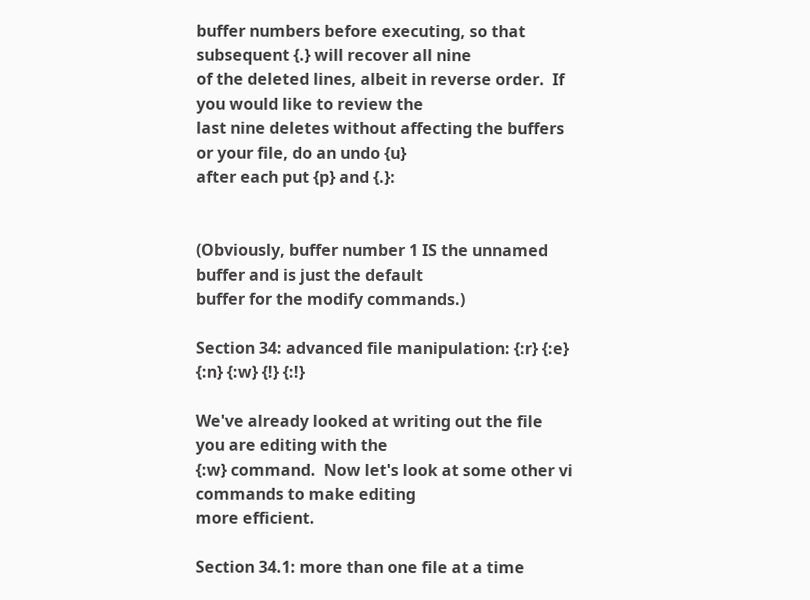buffer numbers before executing, so that subsequent {.} will recover all nine
of the deleted lines, albeit in reverse order.  If you would like to review the
last nine deletes without affecting the buffers or your file, do an undo {u}
after each put {p} and {.}:


(Obviously, buffer number 1 IS the unnamed buffer and is just the default
buffer for the modify commands.)

Section 34: advanced file manipulation: {:r} {:e} {:n} {:w} {!} {:!}

We've already looked at writing out the file you are editing with the
{:w} command.  Now let's look at some other vi commands to make editing
more efficient.

Section 34.1: more than one file at a time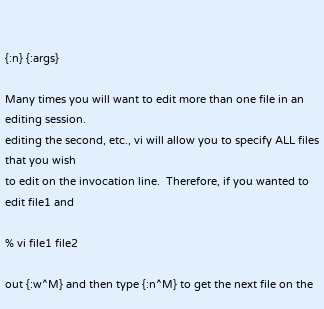{:n} {:args}

Many times you will want to edit more than one file in an editing session.
editing the second, etc., vi will allow you to specify ALL files that you wish
to edit on the invocation line.  Therefore, if you wanted to edit file1 and

% vi file1 file2

out {:w^M} and then type {:n^M} to get the next file on the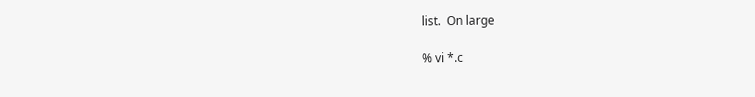list.  On large

% vi *.c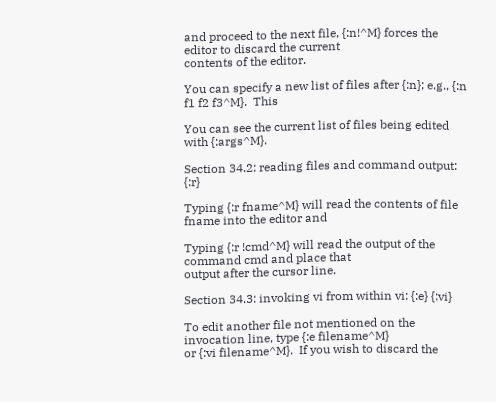and proceed to the next file, {:n!^M} forces the editor to discard the current
contents of the editor.

You can specify a new list of files after {:n}; e.g., {:n f1 f2 f3^M}.  This

You can see the current list of files being edited with {:args^M}.

Section 34.2: reading files and command output: {:r}

Typing {:r fname^M} will read the contents of file fname into the editor and

Typing {:r !cmd^M} will read the output of the command cmd and place that
output after the cursor line.

Section 34.3: invoking vi from within vi: {:e} {:vi}

To edit another file not mentioned on the invocation line, type {:e filename^M}
or {:vi filename^M}.  If you wish to discard the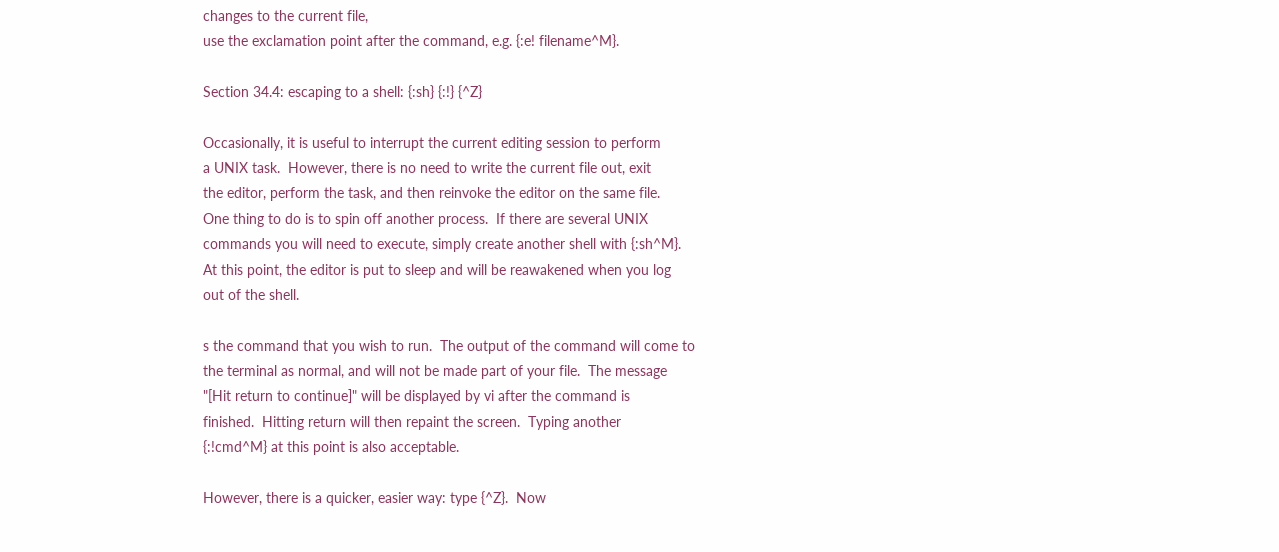changes to the current file,
use the exclamation point after the command, e.g. {:e! filename^M}.

Section 34.4: escaping to a shell: {:sh} {:!} {^Z}

Occasionally, it is useful to interrupt the current editing session to perform
a UNIX task.  However, there is no need to write the current file out, exit
the editor, perform the task, and then reinvoke the editor on the same file.
One thing to do is to spin off another process.  If there are several UNIX
commands you will need to execute, simply create another shell with {:sh^M}.
At this point, the editor is put to sleep and will be reawakened when you log
out of the shell.

s the command that you wish to run.  The output of the command will come to
the terminal as normal, and will not be made part of your file.  The message
"[Hit return to continue]" will be displayed by vi after the command is
finished.  Hitting return will then repaint the screen.  Typing another
{:!cmd^M} at this point is also acceptable.

However, there is a quicker, easier way: type {^Z}.  Now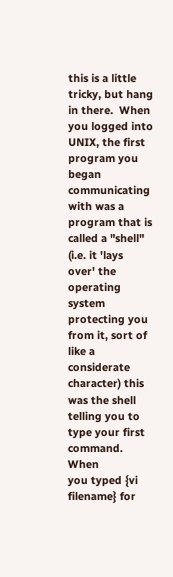this is a little
tricky, but hang in there.  When you logged into UNIX, the first program you
began communicating with was a program that is called a "shell" (i.e. it 'lays
over' the operating system protecting you from it, sort of like a considerate
character) this was the shell telling you to type your first command.  When
you typed {vi filename} for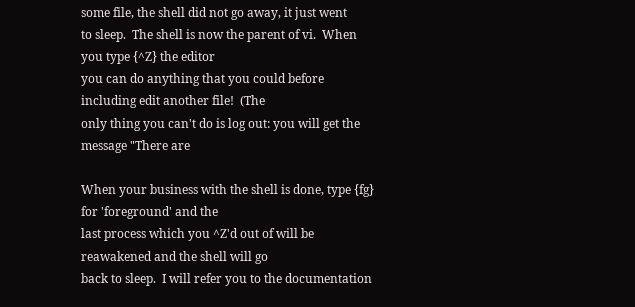some file, the shell did not go away, it just went
to sleep.  The shell is now the parent of vi.  When you type {^Z} the editor
you can do anything that you could before including edit another file!  (The
only thing you can't do is log out: you will get the message "There are

When your business with the shell is done, type {fg} for 'foreground' and the
last process which you ^Z'd out of will be reawakened and the shell will go
back to sleep.  I will refer you to the documentation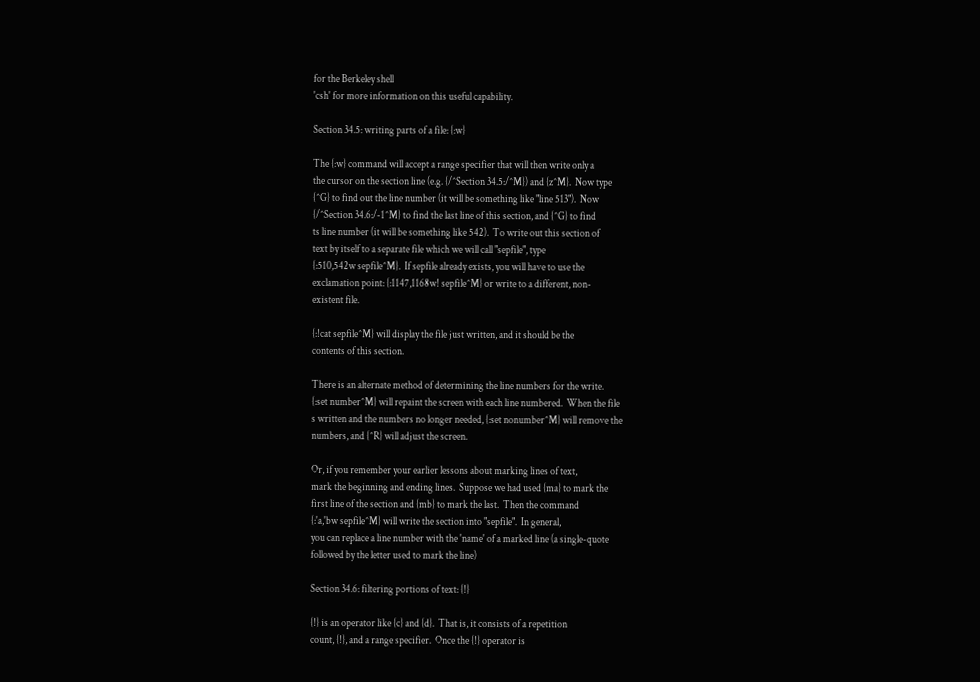for the Berkeley shell
'csh' for more information on this useful capability.

Section 34.5: writing parts of a file: {:w}

The {:w} command will accept a range specifier that will then write only a
the cursor on the section line (e.g. {/^Section 34.5:/^M}) and {z^M}.  Now type
{^G} to find out the line number (it will be something like "line 513").  Now
{/^Section 34.6:/-1^M} to find the last line of this section, and {^G} to find
ts line number (it will be something like 542).  To write out this section of
text by itself to a separate file which we will call "sepfile", type
{:510,542w sepfile^M}.  If sepfile already exists, you will have to use the
exclamation point: {:1147,1168w! sepfile^M} or write to a different, non-
existent file.

{:!cat sepfile^M} will display the file just written, and it should be the
contents of this section.

There is an alternate method of determining the line numbers for the write.
{:set number^M} will repaint the screen with each line numbered.  When the file
s written and the numbers no longer needed, {:set nonumber^M} will remove the
numbers, and {^R} will adjust the screen.

Or, if you remember your earlier lessons about marking lines of text,
mark the beginning and ending lines.  Suppose we had used {ma} to mark the
first line of the section and {mb} to mark the last.  Then the command
{:'a,'bw sepfile^M} will write the section into "sepfile".  In general,
you can replace a line number with the 'name' of a marked line (a single-quote
followed by the letter used to mark the line)

Section 34.6: filtering portions of text: {!}

{!} is an operator like {c} and {d}.  That is, it consists of a repetition
count, {!}, and a range specifier.  Once the {!} operator is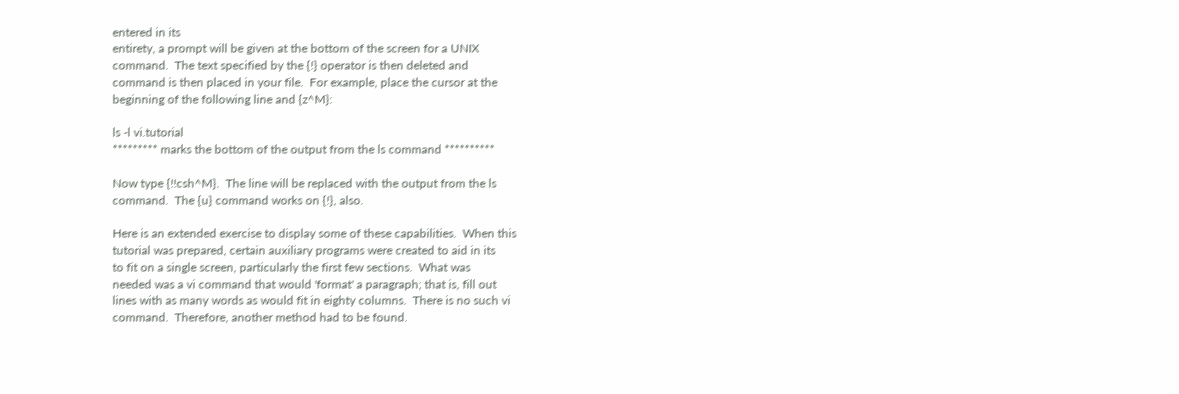entered in its
entirety, a prompt will be given at the bottom of the screen for a UNIX
command.  The text specified by the {!} operator is then deleted and
command is then placed in your file.  For example, place the cursor at the
beginning of the following line and {z^M}:

ls -l vi.tutorial
********* marks the bottom of the output from the ls command **********

Now type {!!csh^M}.  The line will be replaced with the output from the ls
command.  The {u} command works on {!}, also.

Here is an extended exercise to display some of these capabilities.  When this
tutorial was prepared, certain auxiliary programs were created to aid in its
to fit on a single screen, particularly the first few sections.  What was
needed was a vi command that would 'format' a paragraph; that is, fill out
lines with as many words as would fit in eighty columns.  There is no such vi
command.  Therefore, another method had to be found.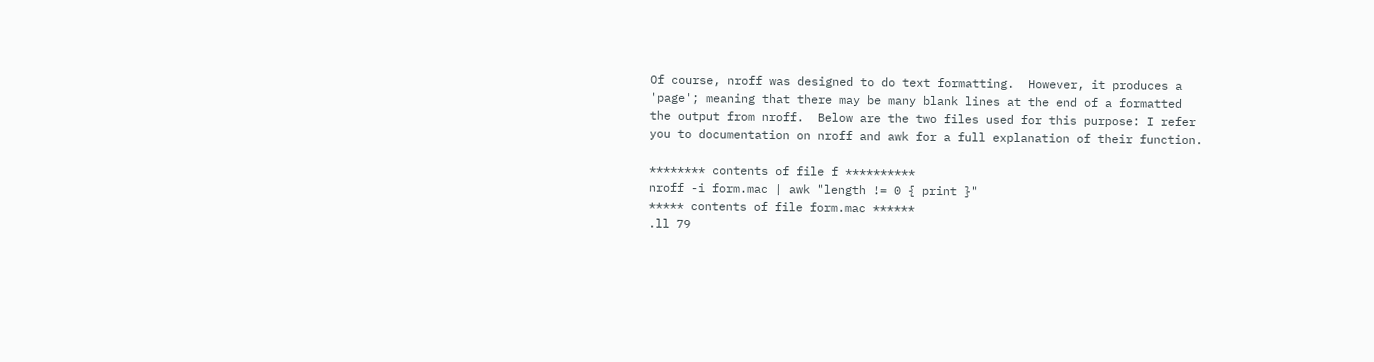Of course, nroff was designed to do text formatting.  However, it produces a
'page'; meaning that there may be many blank lines at the end of a formatted
the output from nroff.  Below are the two files used for this purpose: I refer
you to documentation on nroff and awk for a full explanation of their function.

******** contents of file f **********
nroff -i form.mac | awk "length != 0 { print }"
***** contents of file form.mac ******
.ll 79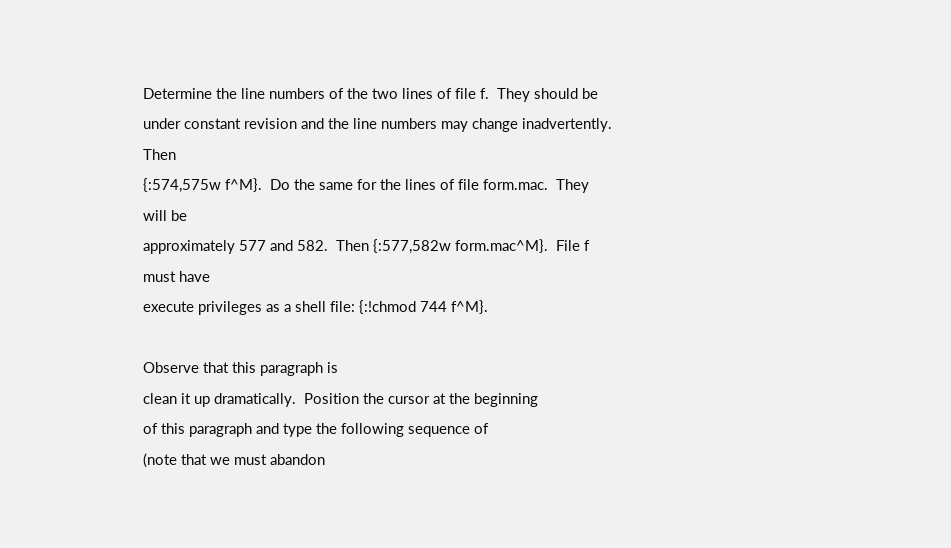Determine the line numbers of the two lines of file f.  They should be
under constant revision and the line numbers may change inadvertently.  Then
{:574,575w f^M}.  Do the same for the lines of file form.mac.  They will be
approximately 577 and 582.  Then {:577,582w form.mac^M}.  File f must have
execute privileges as a shell file: {:!chmod 744 f^M}.

Observe that this paragraph is
clean it up dramatically.  Position the cursor at the beginning
of this paragraph and type the following sequence of
(note that we must abandon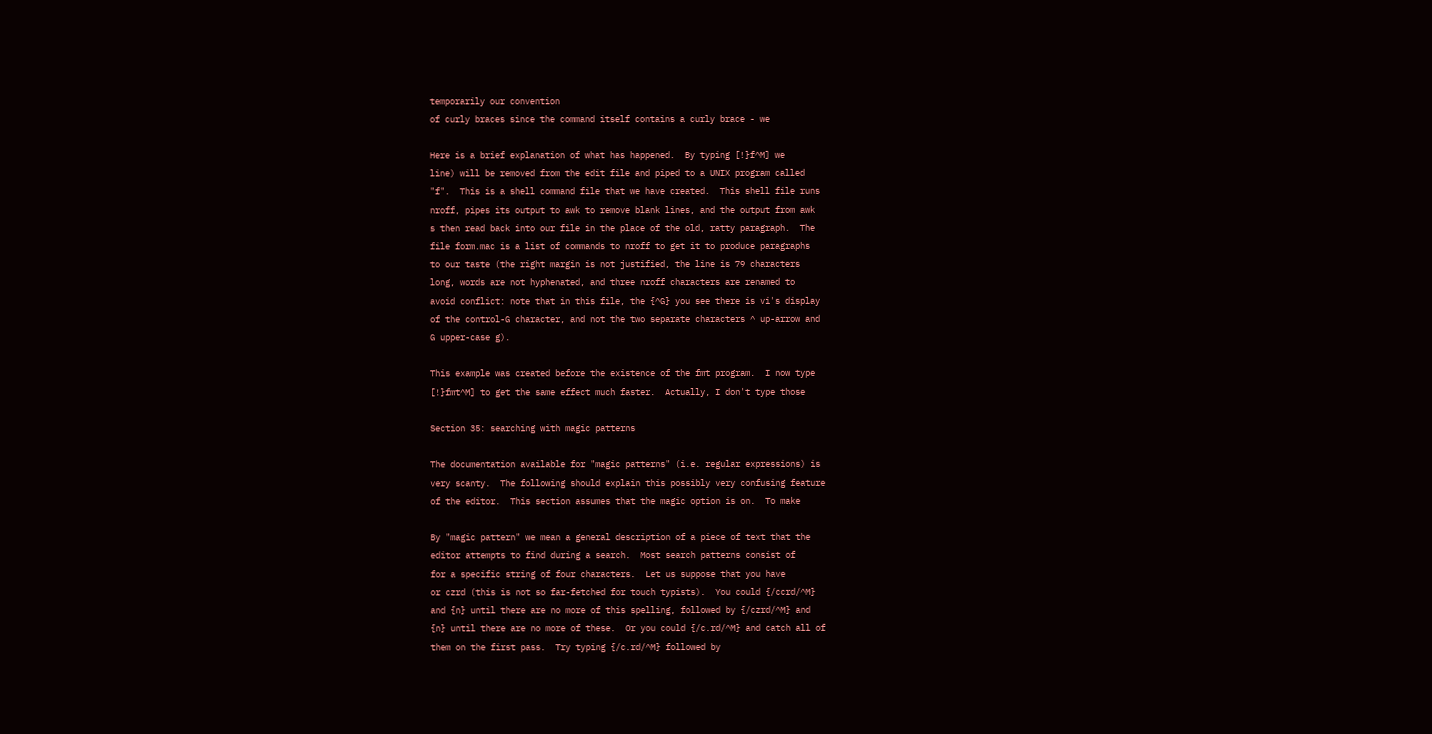temporarily our convention
of curly braces since the command itself contains a curly brace - we

Here is a brief explanation of what has happened.  By typing [!}f^M] we
line) will be removed from the edit file and piped to a UNIX program called
"f".  This is a shell command file that we have created.  This shell file runs
nroff, pipes its output to awk to remove blank lines, and the output from awk
s then read back into our file in the place of the old, ratty paragraph.  The
file form.mac is a list of commands to nroff to get it to produce paragraphs
to our taste (the right margin is not justified, the line is 79 characters
long, words are not hyphenated, and three nroff characters are renamed to
avoid conflict: note that in this file, the {^G} you see there is vi's display
of the control-G character, and not the two separate characters ^ up-arrow and
G upper-case g).

This example was created before the existence of the fmt program.  I now type
[!}fmt^M] to get the same effect much faster.  Actually, I don't type those

Section 35: searching with magic patterns

The documentation available for "magic patterns" (i.e. regular expressions) is
very scanty.  The following should explain this possibly very confusing feature
of the editor.  This section assumes that the magic option is on.  To make

By "magic pattern" we mean a general description of a piece of text that the
editor attempts to find during a search.  Most search patterns consist of
for a specific string of four characters.  Let us suppose that you have
or czrd (this is not so far-fetched for touch typists).  You could {/ccrd/^M}
and {n} until there are no more of this spelling, followed by {/czrd/^M} and
{n} until there are no more of these.  Or you could {/c.rd/^M} and catch all of
them on the first pass.  Try typing {/c.rd/^M} followed by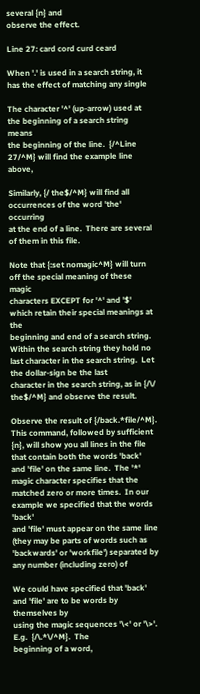several {n} and
observe the effect.

Line 27: card cord curd ceard

When '.' is used in a search string, it has the effect of matching any single

The character '^' (up-arrow) used at the beginning of a search string means
the beginning of the line.  {/^Line 27/^M} will find the example line above,

Similarly, {/ the$/^M} will find all occurrences of the word 'the' occurring
at the end of a line.  There are several of them in this file.

Note that {:set nomagic^M} will turn off the special meaning of these magic
characters EXCEPT for '^' and '$' which retain their special meanings at the
beginning and end of a search string.  Within the search string they hold no
last character in the search string.  Let the dollar-sign be the last
character in the search string, as in {/\/ the$/^M} and observe the result.

Observe the result of {/back.*file/^M}.  This command, followed by sufficient
{n}, will show you all lines in the file that contain both the words 'back'
and 'file' on the same line.  The '*' magic character specifies that the
matched zero or more times.  In our example we specified that the words 'back'
and 'file' must appear on the same line (they may be parts of words such as
'backwards' or 'workfile') separated by any number (including zero) of

We could have specified that 'back' and 'file' are to be words by themselves by
using the magic sequences '\<' or '\>'.  E.g.  {/\.*\/^M}.  The
beginning of a word,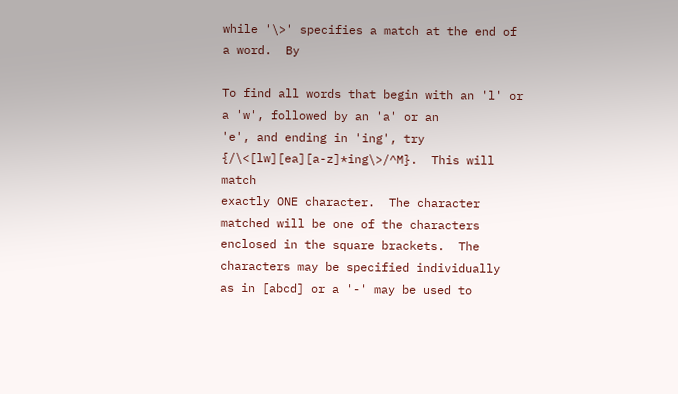while '\>' specifies a match at the end of a word.  By

To find all words that begin with an 'l' or a 'w', followed by an 'a' or an
'e', and ending in 'ing', try {/\<[lw][ea][a-z]*ing\>/^M}.  This will match
exactly ONE character.  The character matched will be one of the characters
enclosed in the square brackets.  The characters may be specified individually
as in [abcd] or a '-' may be used to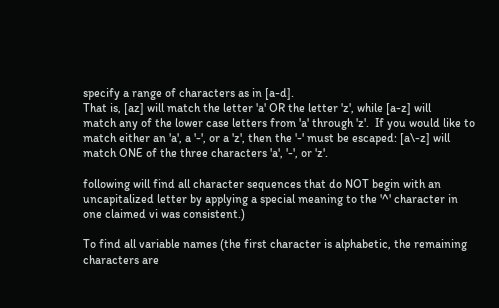specify a range of characters as in [a-d].
That is, [az] will match the letter 'a' OR the letter 'z', while [a-z] will
match any of the lower case letters from 'a' through 'z'.  If you would like to
match either an 'a', a '-', or a 'z', then the '-' must be escaped: [a\-z] will
match ONE of the three characters 'a', '-', or 'z'.

following will find all character sequences that do NOT begin with an
uncapitalized letter by applying a special meaning to the '^' character in
one claimed vi was consistent.)

To find all variable names (the first character is alphabetic, the remaining
characters are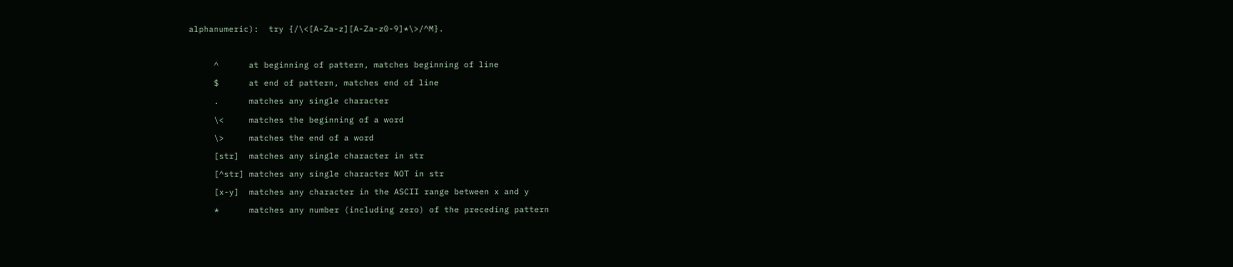alphanumeric):  try {/\<[A-Za-z][A-Za-z0-9]*\>/^M}.

     ^      at beginning of pattern, matches beginning of line
     $      at end of pattern, matches end of line
     .      matches any single character
     \<     matches the beginning of a word
     \>     matches the end of a word
     [str]  matches any single character in str
     [^str] matches any single character NOT in str
     [x-y]  matches any character in the ASCII range between x and y
     *      matches any number (including zero) of the preceding pattern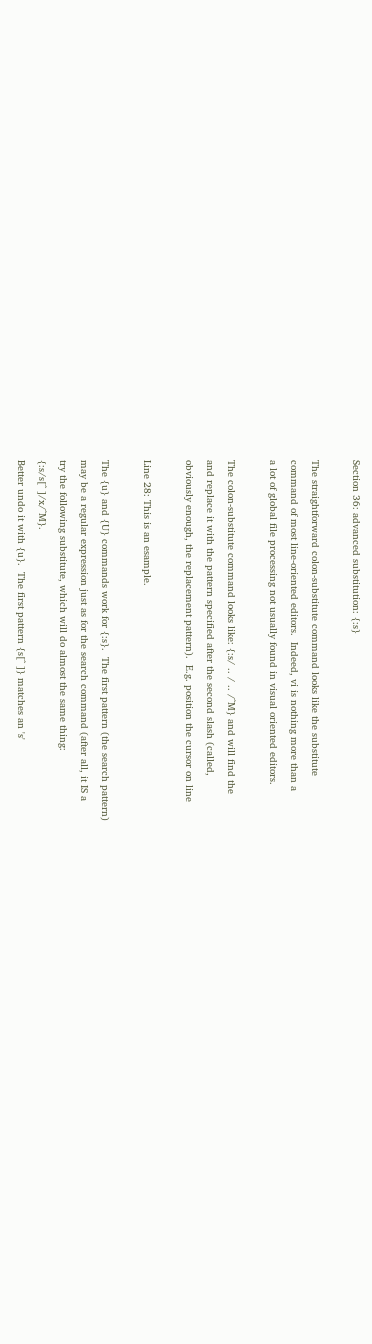Section 36: advanced substitution: {:s}

The straightforward colon-substitute command looks like the substitute
command of most line-oriented editors.  Indeed, vi is nothing more than a
a lot of global file processing not usually found in visual oriented editors.

The colon-substitute command looks like: {:s/ .. / .. /^M} and will find the
and replace it with the pattern specified after the second slash (called,
obviously enough, the replacement pattern).  E.g. position the cursor on line

Line 28: This is an esample.

The {u} and {U} commands work for {:s}.  The first pattern (the search pattern)
may be a regular expression just as for the search command (after all, it IS a
try the following substitute, which will do almost the same thing:
{:s/s[^ ]/x/^M}.
Better undo it with {u}.  The first pattern {s[^ ]} matches an 's'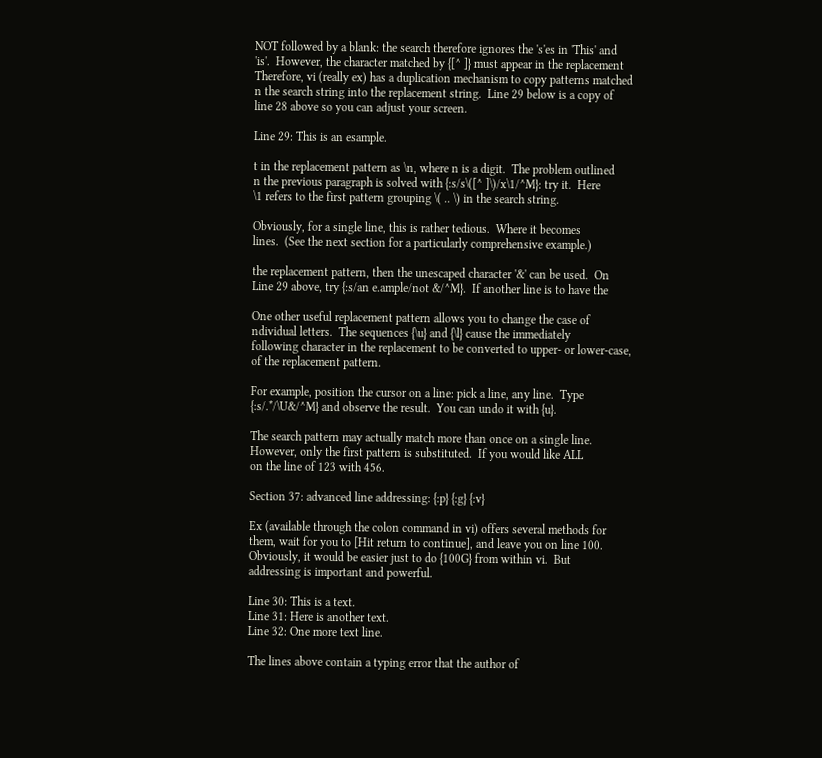NOT followed by a blank: the search therefore ignores the 's'es in 'This' and
'is'.  However, the character matched by {[^ ]} must appear in the replacement
Therefore, vi (really ex) has a duplication mechanism to copy patterns matched
n the search string into the replacement string.  Line 29 below is a copy of
line 28 above so you can adjust your screen.

Line 29: This is an esample.

t in the replacement pattern as \n, where n is a digit.  The problem outlined
n the previous paragraph is solved with {:s/s\([^ ]\)/x\1/^M}: try it.  Here
\1 refers to the first pattern grouping \( .. \) in the search string.

Obviously, for a single line, this is rather tedious.  Where it becomes
lines.  (See the next section for a particularly comprehensive example.)

the replacement pattern, then the unescaped character '&' can be used.  On
Line 29 above, try {:s/an e.ample/not &/^M}.  If another line is to have the

One other useful replacement pattern allows you to change the case of
ndividual letters.  The sequences {\u} and {\l} cause the immediately
following character in the replacement to be converted to upper- or lower-case,
of the replacement pattern.

For example, position the cursor on a line: pick a line, any line.  Type
{:s/.*/\U&/^M} and observe the result.  You can undo it with {u}.

The search pattern may actually match more than once on a single line.
However, only the first pattern is substituted.  If you would like ALL
on the line of 123 with 456.

Section 37: advanced line addressing: {:p} {:g} {:v}

Ex (available through the colon command in vi) offers several methods for
them, wait for you to [Hit return to continue], and leave you on line 100.
Obviously, it would be easier just to do {100G} from within vi.  But
addressing is important and powerful.

Line 30: This is a text.
Line 31: Here is another text.
Line 32: One more text line.

The lines above contain a typing error that the author of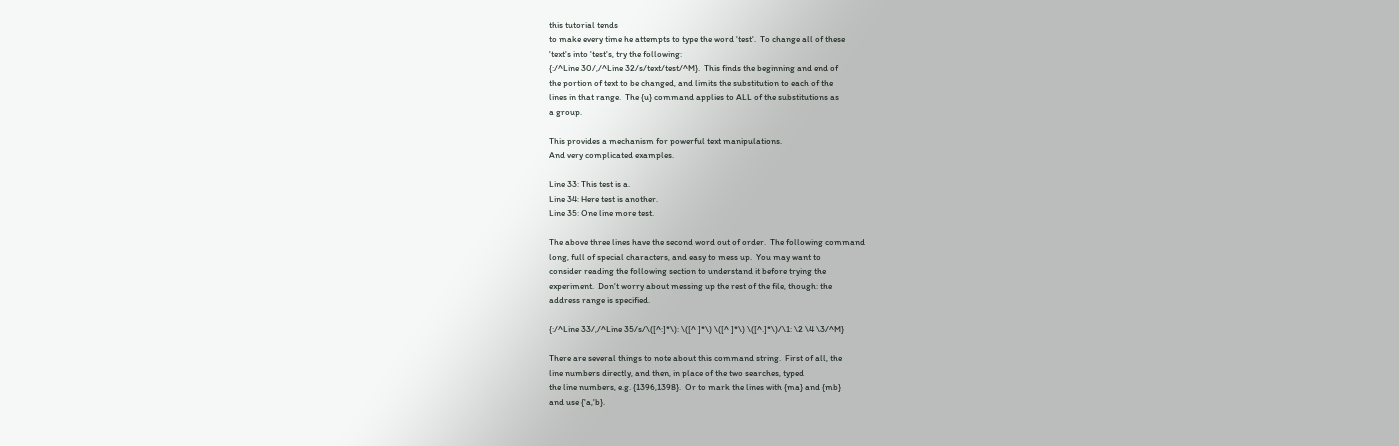this tutorial tends
to make every time he attempts to type the word 'test'.  To change all of these
'text's into 'test's, try the following:
{:/^Line 30/,/^Line 32/s/text/test/^M}.  This finds the beginning and end of
the portion of text to be changed, and limits the substitution to each of the
lines in that range.  The {u} command applies to ALL of the substitutions as
a group.

This provides a mechanism for powerful text manipulations.
And very complicated examples.

Line 33: This test is a.
Line 34: Here test is another.
Line 35: One line more test.

The above three lines have the second word out of order.  The following command
long, full of special characters, and easy to mess up.  You may want to
consider reading the following section to understand it before trying the
experiment.  Don't worry about messing up the rest of the file, though: the
address range is specified.

{:/^Line 33/,/^Line 35/s/\([^:]*\): \([^ ]*\) \([^ ]*\) \([^.]*\)/\1: \2 \4 \3/^M}

There are several things to note about this command string.  First of all, the
line numbers directly, and then, in place of the two searches, typed
the line numbers, e.g. {1396,1398}.  Or to mark the lines with {ma} and {mb}
and use {'a,'b}.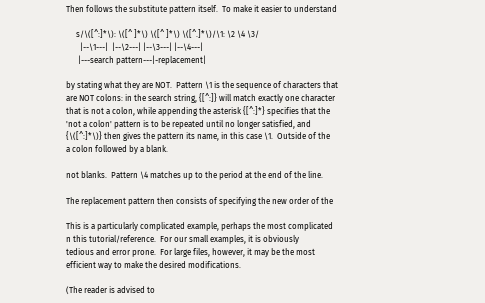Then follows the substitute pattern itself.  To make it easier to understand

     s/\([^:]*\): \([^ ]*\) \([^ ]*\) \([^.]*\)/\1: \2 \4 \3/
       |--\1---|  |--\2---| |--\3---| |--\4---|
      |---search pattern---|-replacement|

by stating what they are NOT.  Pattern \1 is the sequence of characters that
are NOT colons: in the search string, {[^:]} will match exactly one character
that is not a colon, while appending the asterisk {[^:]*} specifies that the
'not a colon' pattern is to be repeated until no longer satisfied, and
{\([^:]*\)} then gives the pattern its name, in this case \1.  Outside of the
a colon followed by a blank.

not blanks.  Pattern \4 matches up to the period at the end of the line.

The replacement pattern then consists of specifying the new order of the

This is a particularly complicated example, perhaps the most complicated
n this tutorial/reference.  For our small examples, it is obviously
tedious and error prone.  For large files, however, it may be the most
efficient way to make the desired modifications.

(The reader is advised to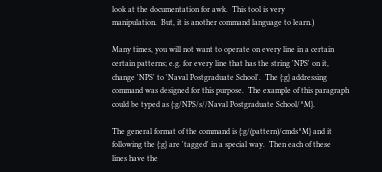look at the documentation for awk.  This tool is very
manipulation.  But, it is another command language to learn.)

Many times, you will not want to operate on every line in a certain
certain patterns; e.g. for every line that has the string 'NPS' on it,
change 'NPS' to 'Naval Postgraduate School'.  The {:g} addressing
command was designed for this purpose.  The example of this paragraph
could be typed as {:g/NPS/s//Naval Postgraduate School/^M}.

The general format of the command is {:g/(pattern)/cmds^M} and it
following the {:g} are 'tagged' in a special way.  Then each of these
lines have the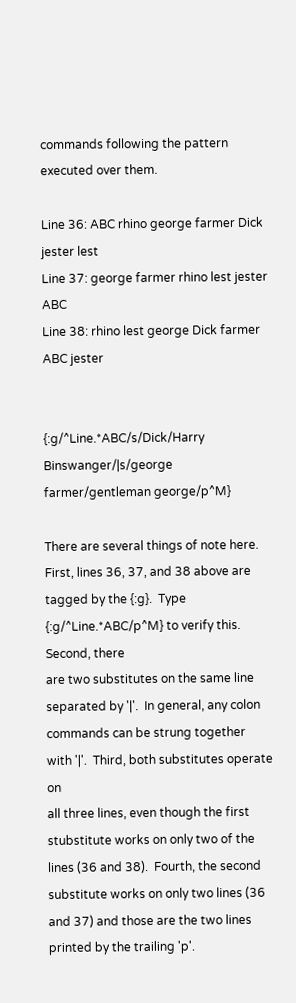commands following the pattern executed over them.

Line 36: ABC rhino george farmer Dick jester lest
Line 37: george farmer rhino lest jester ABC
Line 38: rhino lest george Dick farmer ABC jester


{:g/^Line.*ABC/s/Dick/Harry Binswanger/|s/george farmer/gentleman george/p^M}

There are several things of note here.  First, lines 36, 37, and 38 above are
tagged by the {:g}.  Type {:g/^Line.*ABC/p^M} to verify this.  Second, there
are two substitutes on the same line separated by '|'.  In general, any colon
commands can be strung together with '|'.  Third, both substitutes operate on
all three lines, even though the first stubstitute works on only two of the
lines (36 and 38).  Fourth, the second substitute works on only two lines (36
and 37) and those are the two lines printed by the trailing 'p'.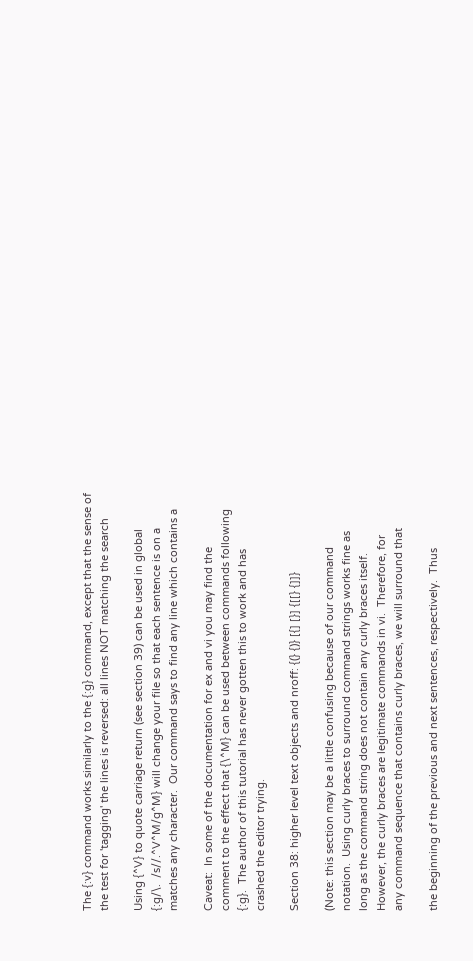The {:v} command works similarly to the {:g} command, except that the sense of
the test for 'tagging' the lines is reversed: all lines NOT matching the search

Using {^V} to quote carriage return (see section 39) can be used in global
{:g/\.  /s//.^V^M/g^M} will change your file so that each sentence is on a
matches any character.  Our command says to find any line which contains a

Caveat:  In some of the documentation for ex and vi you may find the
comment to the effect that {\^M} can be used between commands following
{:g}.  The author of this tutorial has never gotten this to work and has
crashed the editor trying.

Section 38: higher level text objects and nroff: {(} {)} [{] [}] {[[} {]]}

(Note: this section may be a little confusing because of our command
notation.  Using curly braces to surround command strings works fine as
long as the command string does not contain any curly braces itself.
However, the curly braces are legitimate commands in vi.  Therefore, for
any command sequence that contains curly braces, we will surround that

the beginning of the previous and next sentences, respectively.  Thus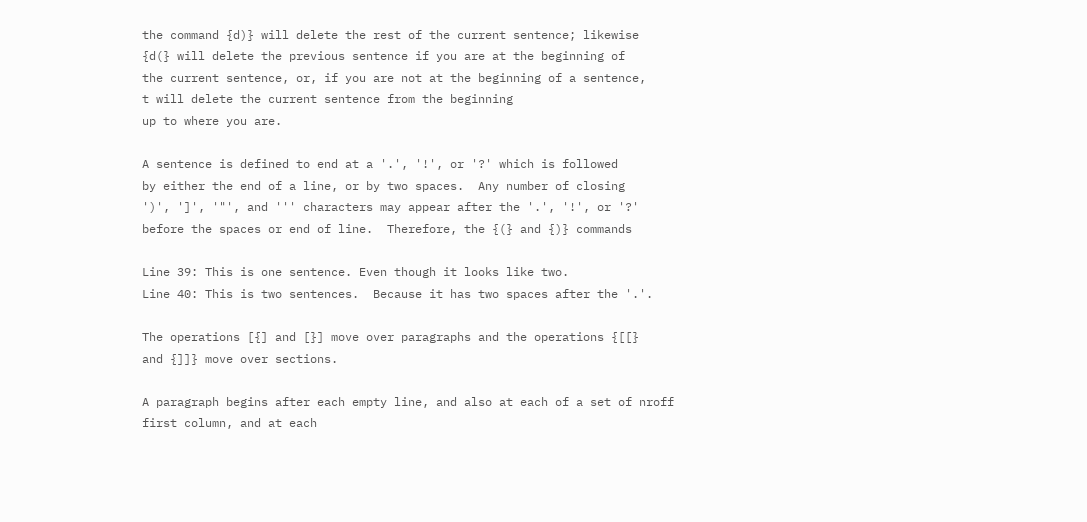the command {d)} will delete the rest of the current sentence; likewise
{d(} will delete the previous sentence if you are at the beginning of
the current sentence, or, if you are not at the beginning of a sentence,
t will delete the current sentence from the beginning
up to where you are.

A sentence is defined to end at a '.', '!', or '?' which is followed
by either the end of a line, or by two spaces.  Any number of closing
')', ']', '"', and ''' characters may appear after the '.', '!', or '?'
before the spaces or end of line.  Therefore, the {(} and {)} commands

Line 39: This is one sentence. Even though it looks like two.
Line 40: This is two sentences.  Because it has two spaces after the '.'.

The operations [{] and [}] move over paragraphs and the operations {[[}
and {]]} move over sections.

A paragraph begins after each empty line, and also at each of a set of nroff
first column, and at each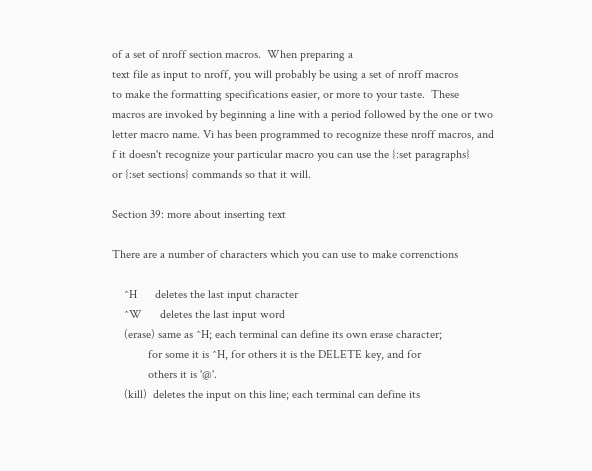of a set of nroff section macros.  When preparing a
text file as input to nroff, you will probably be using a set of nroff macros
to make the formatting specifications easier, or more to your taste.  These
macros are invoked by beginning a line with a period followed by the one or two
letter macro name. Vi has been programmed to recognize these nroff macros, and
f it doesn't recognize your particular macro you can use the {:set paragraphs}
or {:set sections} commands so that it will.

Section 39: more about inserting text

There are a number of characters which you can use to make correnctions

    ^H      deletes the last input character
    ^W      deletes the last input word
    (erase) same as ^H; each terminal can define its own erase character;
            for some it is ^H, for others it is the DELETE key, and for
            others it is '@'.
    (kill)  deletes the input on this line; each terminal can define its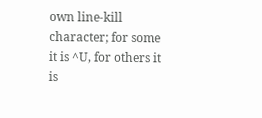own line-kill character; for some it is ^U, for others it is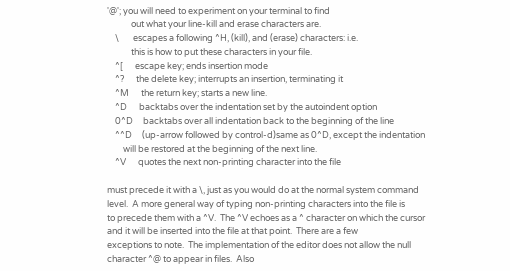'@'; you will need to experiment on your terminal to find
            out what your line-kill and erase characters are.
    \       escapes a following ^H, (kill), and (erase) characters: i.e.
            this is how to put these characters in your file.
    ^[      escape key; ends insertion mode
    ^?      the delete key; interrupts an insertion, terminating it
    ^M      the return key; starts a new line.
    ^D      backtabs over the indentation set by the autoindent option
    0^D     backtabs over all indentation back to the beginning of the line
    ^^D     (up-arrow followed by control-d)same as 0^D, except the indentation
        will be restored at the beginning of the next line.
    ^V      quotes the next non-printing character into the file

must precede it with a \, just as you would do at the normal system command
level.  A more general way of typing non-printing characters into the file is
to precede them with a ^V.  The ^V echoes as a ^ character on which the cursor
and it will be inserted into the file at that point.  There are a few
exceptions to note.  The implementation of the editor does not allow the null
character ^@ to appear in files.  Also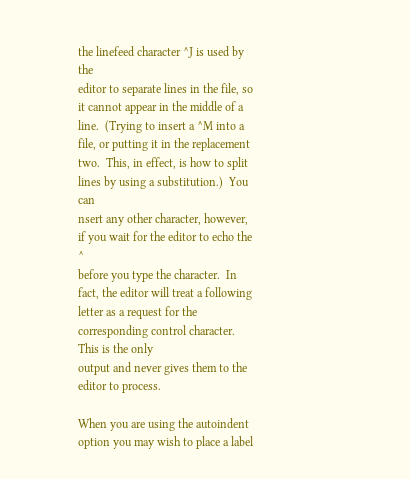the linefeed character ^J is used by the
editor to separate lines in the file, so it cannot appear in the middle of a
line.  (Trying to insert a ^M into a file, or putting it in the replacement
two.  This, in effect, is how to split lines by using a substitution.)  You can
nsert any other character, however, if you wait for the editor to echo the ^
before you type the character.  In fact, the editor will treat a following
letter as a request for the corresponding control character.  This is the only
output and never gives them to the editor to process.

When you are using the autoindent option you may wish to place a label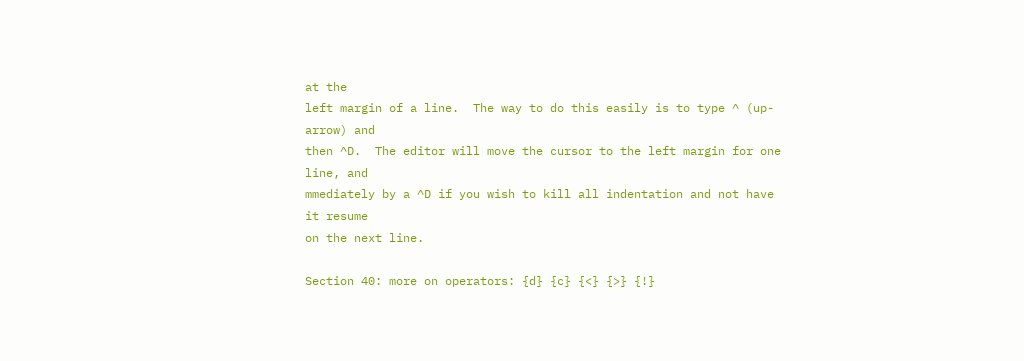at the
left margin of a line.  The way to do this easily is to type ^ (up-arrow) and
then ^D.  The editor will move the cursor to the left margin for one line, and
mmediately by a ^D if you wish to kill all indentation and not have it resume
on the next line.

Section 40: more on operators: {d} {c} {<} {>} {!}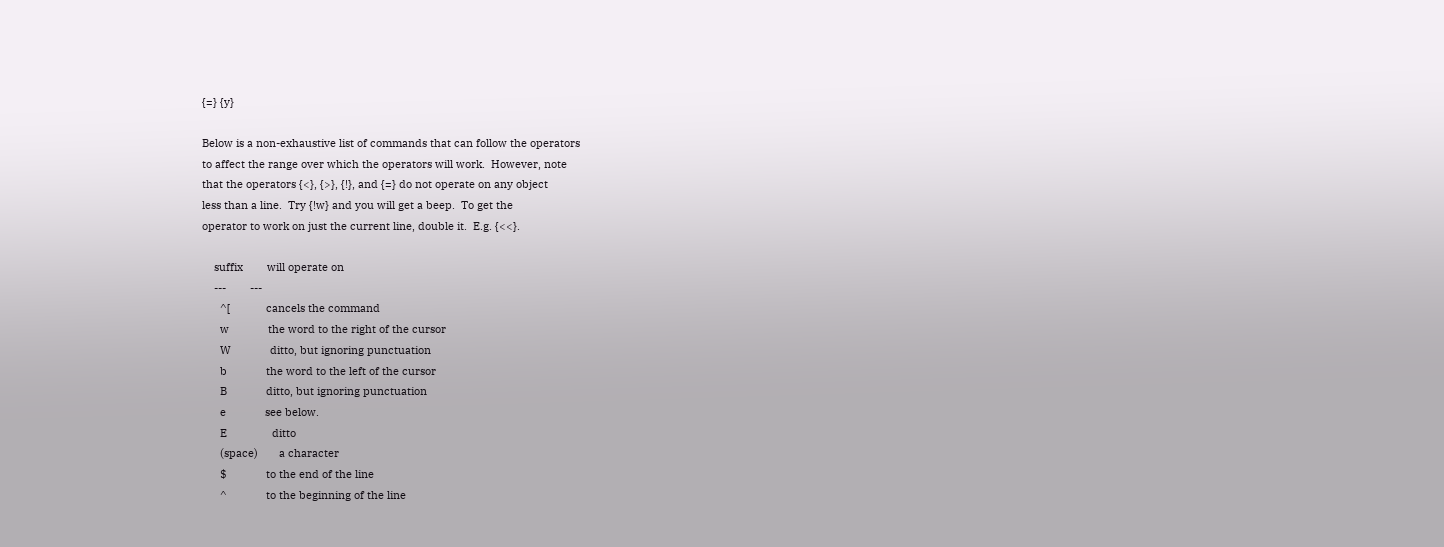{=} {y}

Below is a non-exhaustive list of commands that can follow the operators
to affect the range over which the operators will work.  However, note
that the operators {<}, {>}, {!}, and {=} do not operate on any object
less than a line.  Try {!w} and you will get a beep.  To get the
operator to work on just the current line, double it.  E.g. {<<}.

    suffix        will operate on
    ---        ---
      ^[            cancels the command
      w             the word to the right of the cursor
      W             ditto, but ignoring punctuation
      b             the word to the left of the cursor
      B             ditto, but ignoring punctuation
      e             see below.
      E               ditto
      (space)       a character
      $             to the end of the line
      ^             to the beginning of the line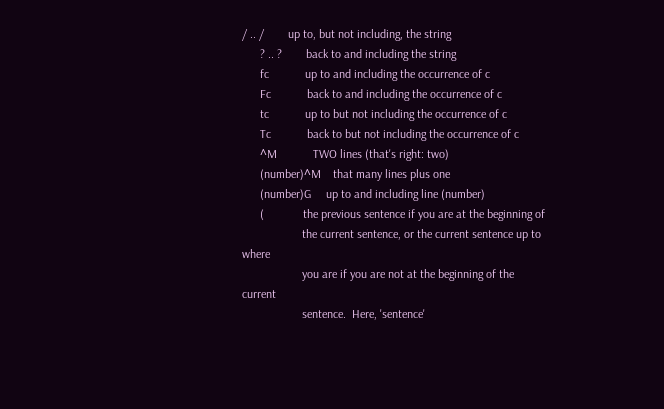/ .. /        up to, but not including, the string
      ? .. ?        back to and including the string
      fc            up to and including the occurrence of c
      Fc            back to and including the occurrence of c
      tc            up to but not including the occurrence of c
      Tc            back to but not including the occurrence of c
      ^M            TWO lines (that's right: two)
      (number)^M    that many lines plus one
      (number)G     up to and including line (number)
      (             the previous sentence if you are at the beginning of
                    the current sentence, or the current sentence up to where
                    you are if you are not at the beginning of the current
                    sentence.  Here, 'sentence'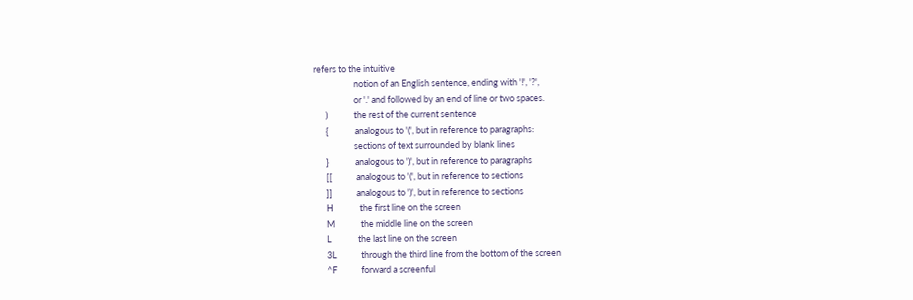refers to the intuitive
                    notion of an English sentence, ending with '!', '?',
                    or '.' and followed by an end of line or two spaces.
      )             the rest of the current sentence
      {             analogous to '(', but in reference to paragraphs:
                    sections of text surrounded by blank lines
      }             analogous to ')', but in reference to paragraphs
      [[            analogous to '(', but in reference to sections
      ]]            analogous to ')', but in reference to sections
      H             the first line on the screen
      M             the middle line on the screen
      L             the last line on the screen
      3L            through the third line from the bottom of the screen
      ^F            forward a screenful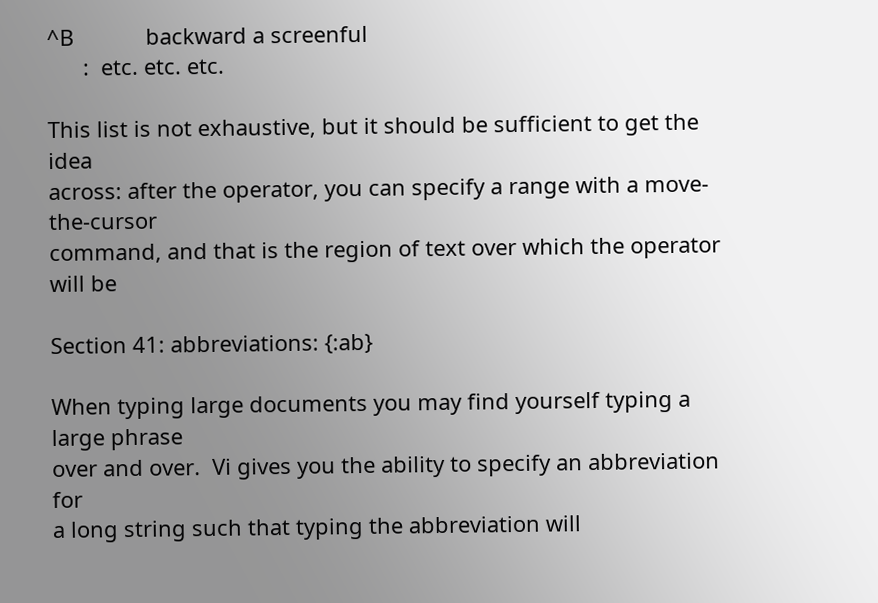^B            backward a screenful
      :  etc. etc. etc.

This list is not exhaustive, but it should be sufficient to get the idea
across: after the operator, you can specify a range with a move-the-cursor
command, and that is the region of text over which the operator will be

Section 41: abbreviations: {:ab}

When typing large documents you may find yourself typing a large phrase
over and over.  Vi gives you the ability to specify an abbreviation for
a long string such that typing the abbreviation will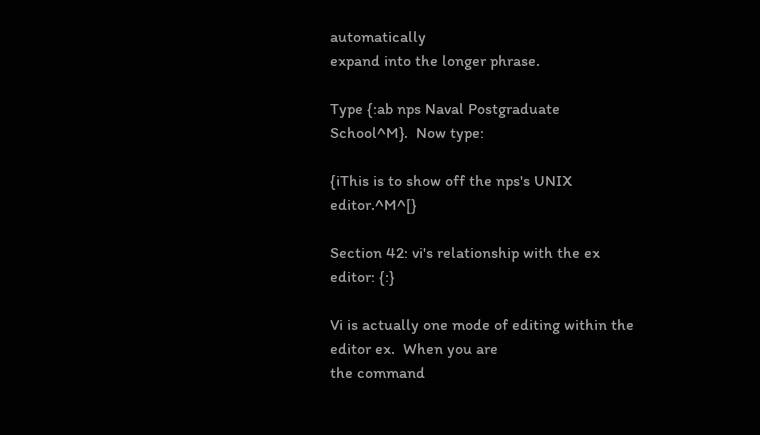automatically
expand into the longer phrase.

Type {:ab nps Naval Postgraduate School^M}.  Now type:

{iThis is to show off the nps's UNIX editor.^M^[}

Section 42: vi's relationship with the ex editor: {:}

Vi is actually one mode of editing within the editor ex.  When you are
the command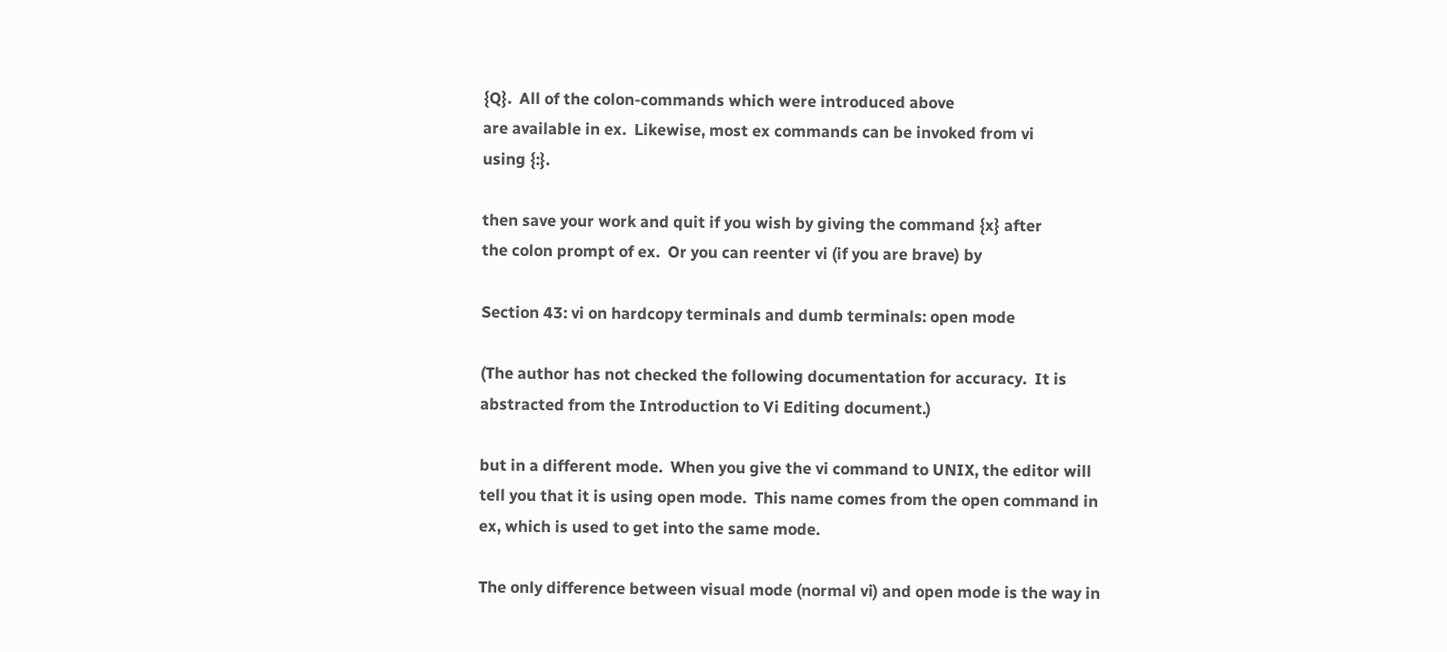{Q}.  All of the colon-commands which were introduced above
are available in ex.  Likewise, most ex commands can be invoked from vi
using {:}.

then save your work and quit if you wish by giving the command {x} after
the colon prompt of ex.  Or you can reenter vi (if you are brave) by

Section 43: vi on hardcopy terminals and dumb terminals: open mode

(The author has not checked the following documentation for accuracy.  It is
abstracted from the Introduction to Vi Editing document.)

but in a different mode.  When you give the vi command to UNIX, the editor will
tell you that it is using open mode.  This name comes from the open command in
ex, which is used to get into the same mode.

The only difference between visual mode (normal vi) and open mode is the way in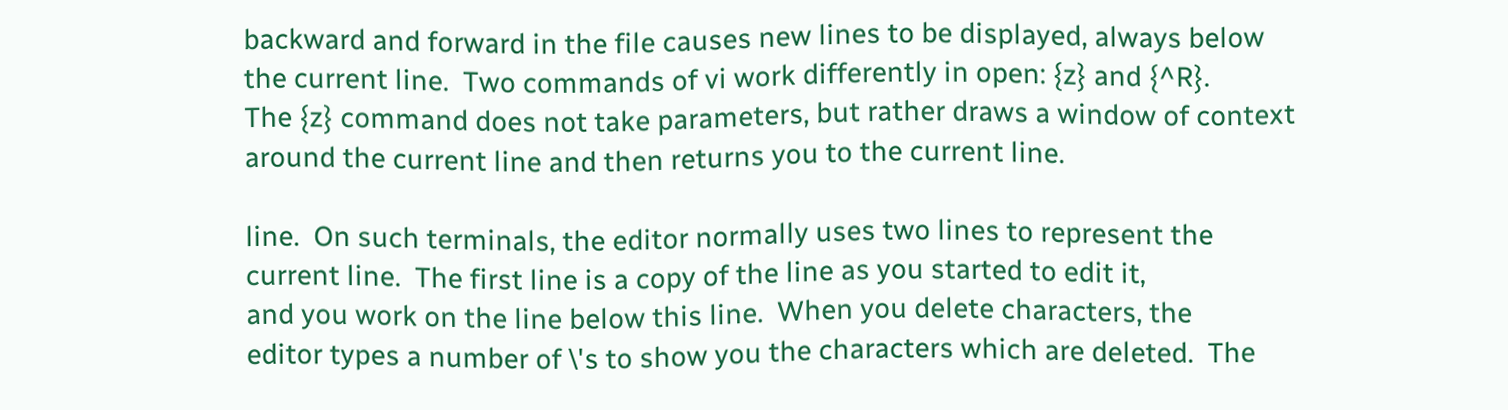backward and forward in the file causes new lines to be displayed, always below
the current line.  Two commands of vi work differently in open: {z} and {^R}.
The {z} command does not take parameters, but rather draws a window of context
around the current line and then returns you to the current line.

line.  On such terminals, the editor normally uses two lines to represent the
current line.  The first line is a copy of the line as you started to edit it,
and you work on the line below this line.  When you delete characters, the
editor types a number of \'s to show you the characters which are deleted.  The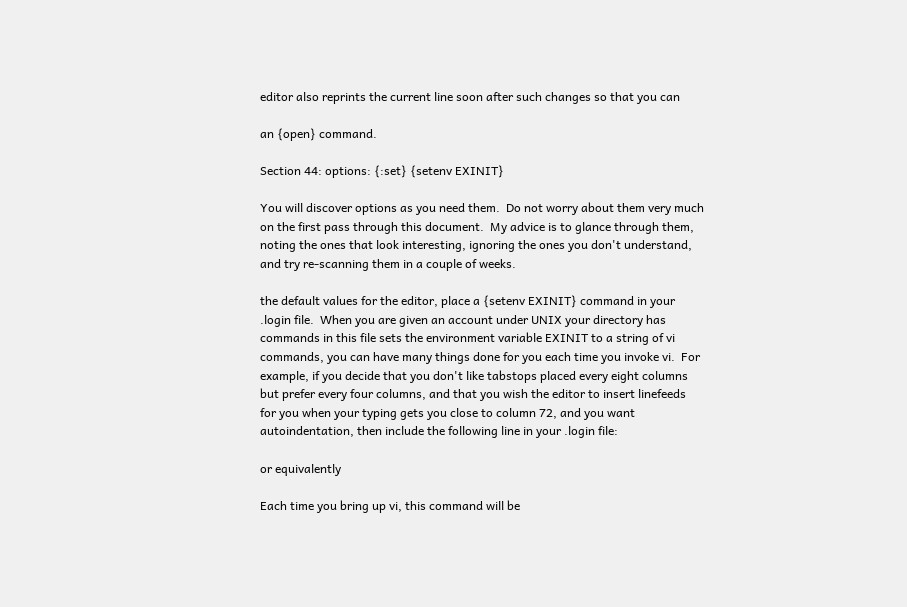editor also reprints the current line soon after such changes so that you can

an {open} command.

Section 44: options: {:set} {setenv EXINIT}

You will discover options as you need them.  Do not worry about them very much
on the first pass through this document.  My advice is to glance through them,
noting the ones that look interesting, ignoring the ones you don't understand,
and try re-scanning them in a couple of weeks.

the default values for the editor, place a {setenv EXINIT} command in your
.login file.  When you are given an account under UNIX your directory has
commands in this file sets the environment variable EXINIT to a string of vi
commands, you can have many things done for you each time you invoke vi.  For
example, if you decide that you don't like tabstops placed every eight columns
but prefer every four columns, and that you wish the editor to insert linefeeds
for you when your typing gets you close to column 72, and you want
autoindentation, then include the following line in your .login file:

or equivalently

Each time you bring up vi, this command will be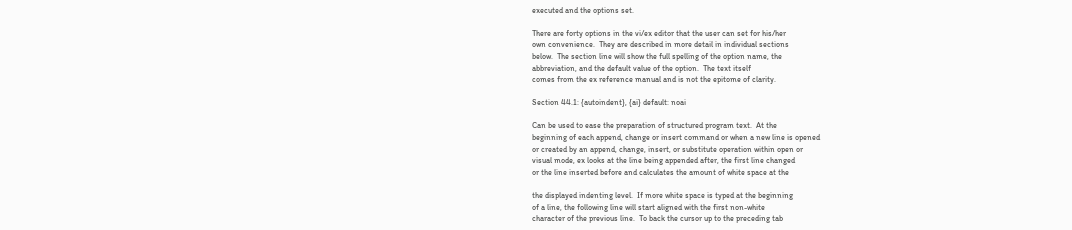executed and the options set.

There are forty options in the vi/ex editor that the user can set for his/her
own convenience.  They are described in more detail in individual sections
below.  The section line will show the full spelling of the option name, the
abbreviation, and the default value of the option.  The text itself
comes from the ex reference manual and is not the epitome of clarity.

Section 44.1: {autoindent}, {ai} default: noai

Can be used to ease the preparation of structured program text.  At the
beginning of each append, change or insert command or when a new line is opened
or created by an append, change, insert, or substitute operation within open or
visual mode, ex looks at the line being appended after, the first line changed
or the line inserted before and calculates the amount of white space at the

the displayed indenting level.  If more white space is typed at the beginning
of a line, the following line will start aligned with the first non-white
character of the previous line.  To back the cursor up to the preceding tab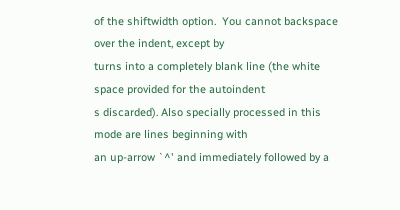of the shiftwidth option.  You cannot backspace over the indent, except by
turns into a completely blank line (the white space provided for the autoindent
s discarded). Also specially processed in this mode are lines beginning with
an up-arrow `^' and immediately followed by a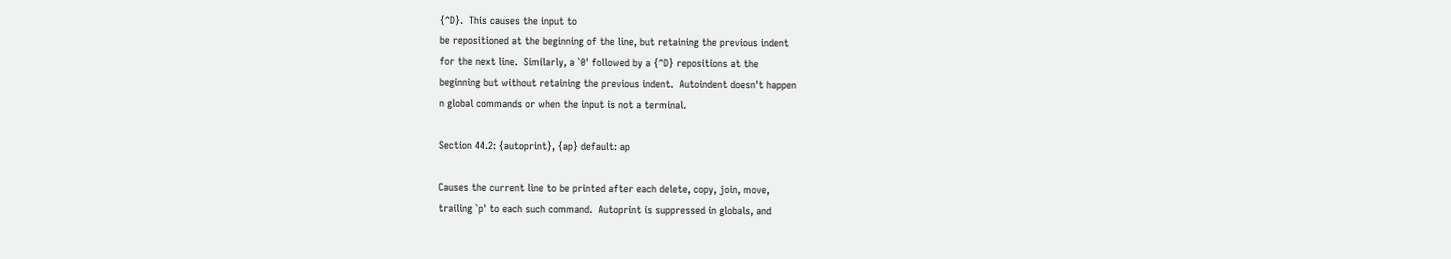{^D}.  This causes the input to
be repositioned at the beginning of the line, but retaining the previous indent
for the next line.  Similarly, a `0' followed by a {^D} repositions at the
beginning but without retaining the previous indent.  Autoindent doesn't happen
n global commands or when the input is not a terminal.

Section 44.2: {autoprint}, {ap} default: ap

Causes the current line to be printed after each delete, copy, join, move,
trailing `p' to each such command.  Autoprint is suppressed in globals, and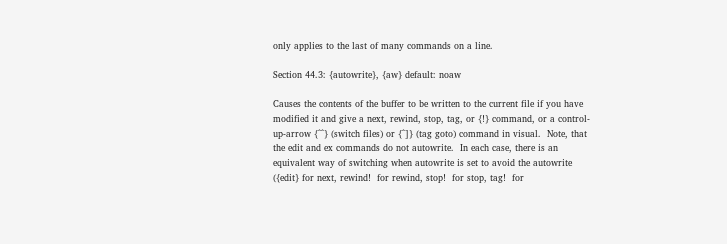only applies to the last of many commands on a line.

Section 44.3: {autowrite}, {aw} default: noaw

Causes the contents of the buffer to be written to the current file if you have
modified it and give a next, rewind, stop, tag, or {!} command, or a control-
up-arrow {^^} (switch files) or {^]} (tag goto) command in visual.  Note, that
the edit and ex commands do not autowrite.  In each case, there is an
equivalent way of switching when autowrite is set to avoid the autowrite
({edit} for next, rewind!  for rewind, stop!  for stop, tag!  for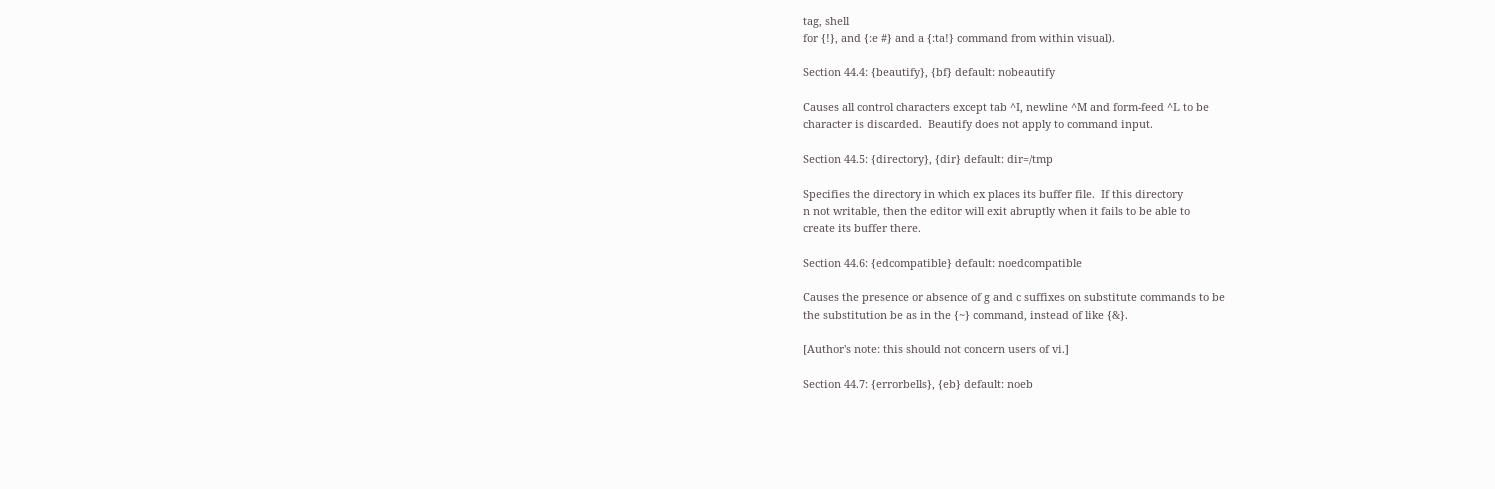tag, shell
for {!}, and {:e #} and a {:ta!} command from within visual).

Section 44.4: {beautify}, {bf} default: nobeautify

Causes all control characters except tab ^I, newline ^M and form-feed ^L to be
character is discarded.  Beautify does not apply to command input.

Section 44.5: {directory}, {dir} default: dir=/tmp

Specifies the directory in which ex places its buffer file.  If this directory
n not writable, then the editor will exit abruptly when it fails to be able to
create its buffer there.

Section 44.6: {edcompatible} default: noedcompatible

Causes the presence or absence of g and c suffixes on substitute commands to be
the substitution be as in the {~} command, instead of like {&}.

[Author's note: this should not concern users of vi.]

Section 44.7: {errorbells}, {eb} default: noeb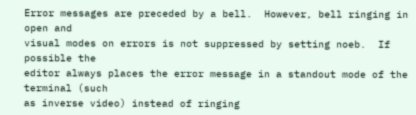Error messages are preceded by a bell.  However, bell ringing in open and
visual modes on errors is not suppressed by setting noeb.  If possible the
editor always places the error message in a standout mode of the terminal (such
as inverse video) instead of ringing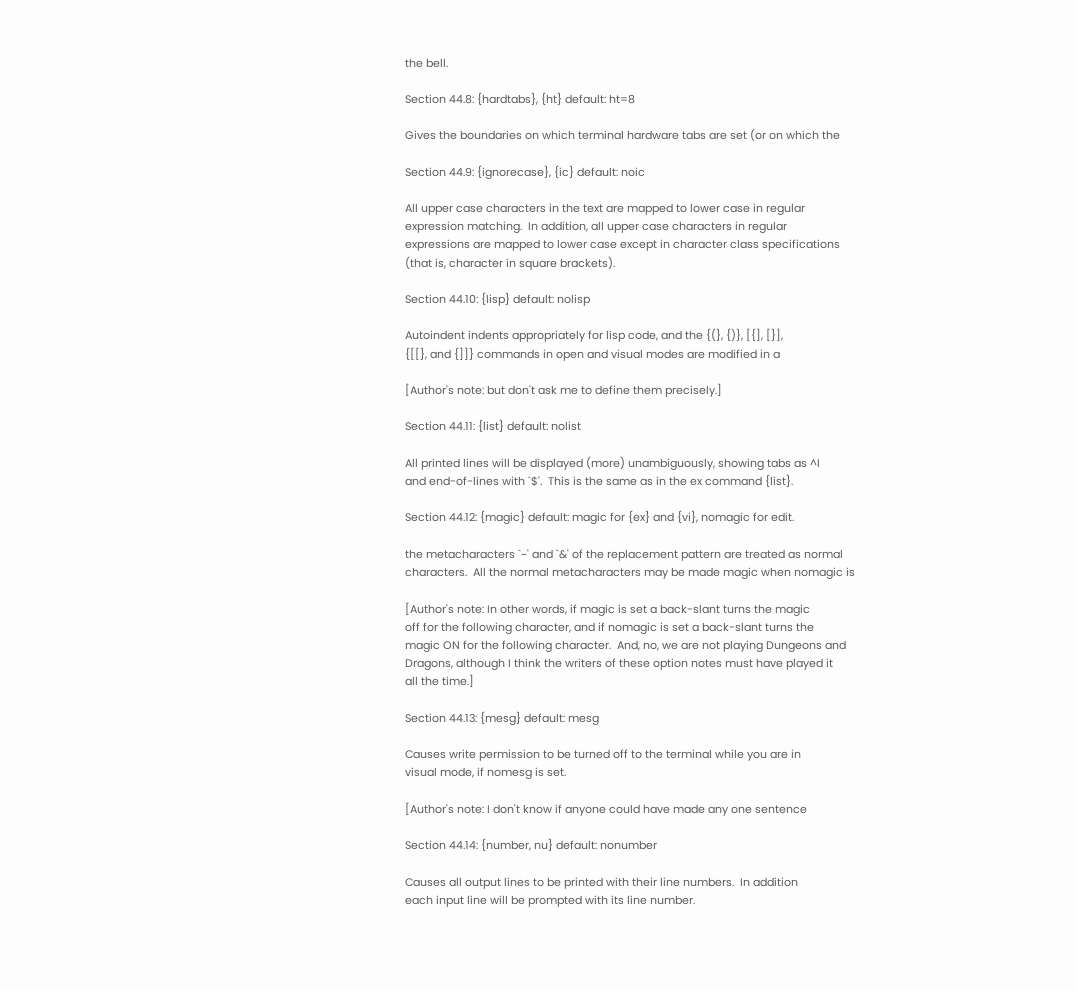the bell.

Section 44.8: {hardtabs}, {ht} default: ht=8

Gives the boundaries on which terminal hardware tabs are set (or on which the

Section 44.9: {ignorecase}, {ic} default: noic

All upper case characters in the text are mapped to lower case in regular
expression matching.  In addition, all upper case characters in regular
expressions are mapped to lower case except in character class specifications
(that is, character in square brackets).

Section 44.10: {lisp} default: nolisp

Autoindent indents appropriately for lisp code, and the {(}, {)}, [{], [}],
{[[}, and {]]} commands in open and visual modes are modified in a

[Author's note: but don't ask me to define them precisely.]

Section 44.11: {list} default: nolist

All printed lines will be displayed (more) unambiguously, showing tabs as ^I
and end-of-lines with `$'.  This is the same as in the ex command {list}.

Section 44.12: {magic} default: magic for {ex} and {vi}, nomagic for edit.

the metacharacters `~' and `&' of the replacement pattern are treated as normal
characters.  All the normal metacharacters may be made magic when nomagic is

[Author's note: In other words, if magic is set a back-slant turns the magic
off for the following character, and if nomagic is set a back-slant turns the
magic ON for the following character.  And, no, we are not playing Dungeons and
Dragons, although I think the writers of these option notes must have played it
all the time.]

Section 44.13: {mesg} default: mesg

Causes write permission to be turned off to the terminal while you are in
visual mode, if nomesg is set.

[Author's note: I don't know if anyone could have made any one sentence

Section 44.14: {number, nu} default: nonumber

Causes all output lines to be printed with their line numbers.  In addition
each input line will be prompted with its line number.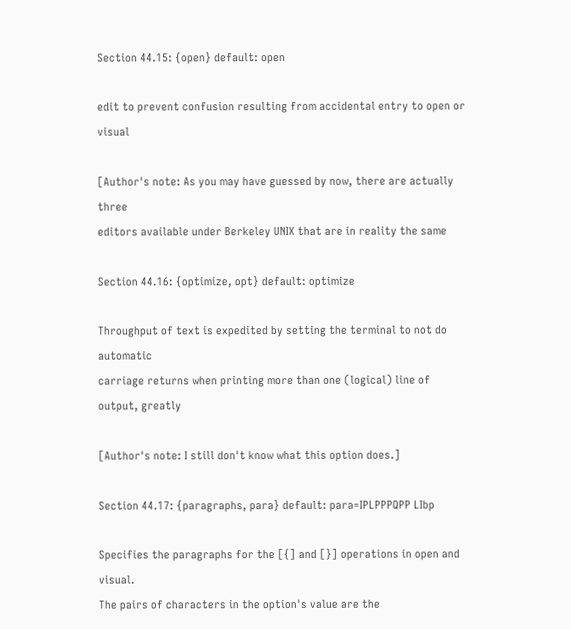Section 44.15: {open} default: open

edit to prevent confusion resulting from accidental entry to open or visual

[Author's note: As you may have guessed by now, there are actually three
editors available under Berkeley UNIX that are in reality the same

Section 44.16: {optimize, opt} default: optimize

Throughput of text is expedited by setting the terminal to not do automatic
carriage returns when printing more than one (logical) line of output, greatly

[Author's note: I still don't know what this option does.]

Section 44.17: {paragraphs, para} default: para=IPLPPPQPP LIbp

Specifies the paragraphs for the [{] and [}] operations in open and visual.
The pairs of characters in the option's value are the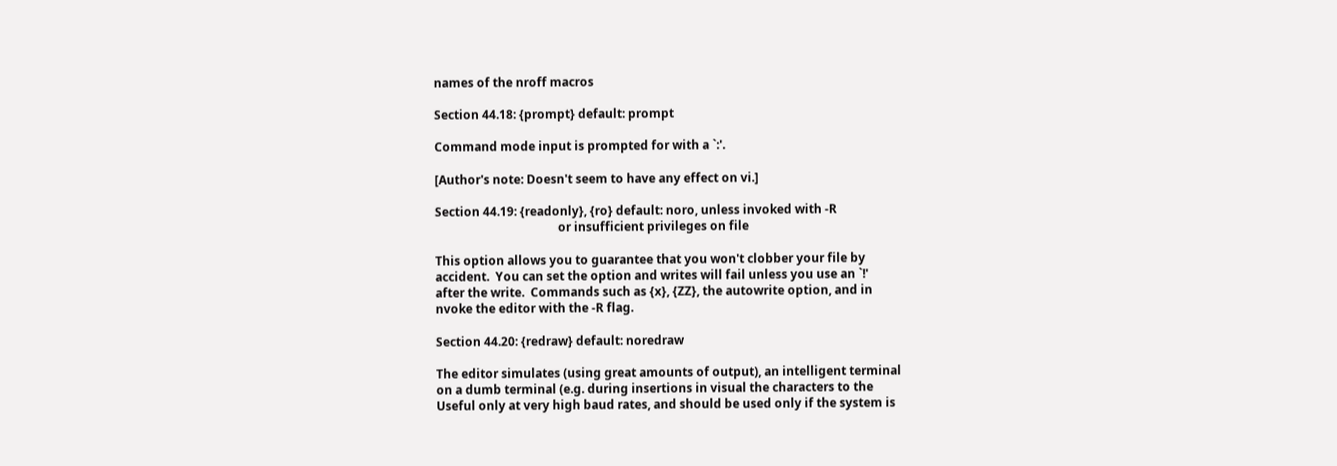names of the nroff macros

Section 44.18: {prompt} default: prompt

Command mode input is prompted for with a `:'.

[Author's note: Doesn't seem to have any effect on vi.]

Section 44.19: {readonly}, {ro} default: noro, unless invoked with -R
                                         or insufficient privileges on file

This option allows you to guarantee that you won't clobber your file by
accident.  You can set the option and writes will fail unless you use an `!'
after the write.  Commands such as {x}, {ZZ}, the autowrite option, and in
nvoke the editor with the -R flag.

Section 44.20: {redraw} default: noredraw

The editor simulates (using great amounts of output), an intelligent terminal
on a dumb terminal (e.g. during insertions in visual the characters to the
Useful only at very high baud rates, and should be used only if the system is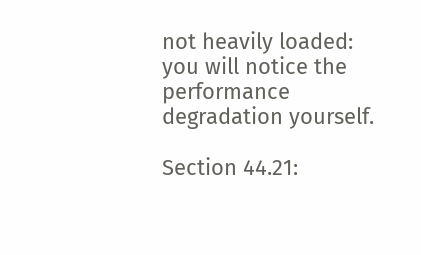not heavily loaded: you will notice the performance degradation yourself.

Section 44.21: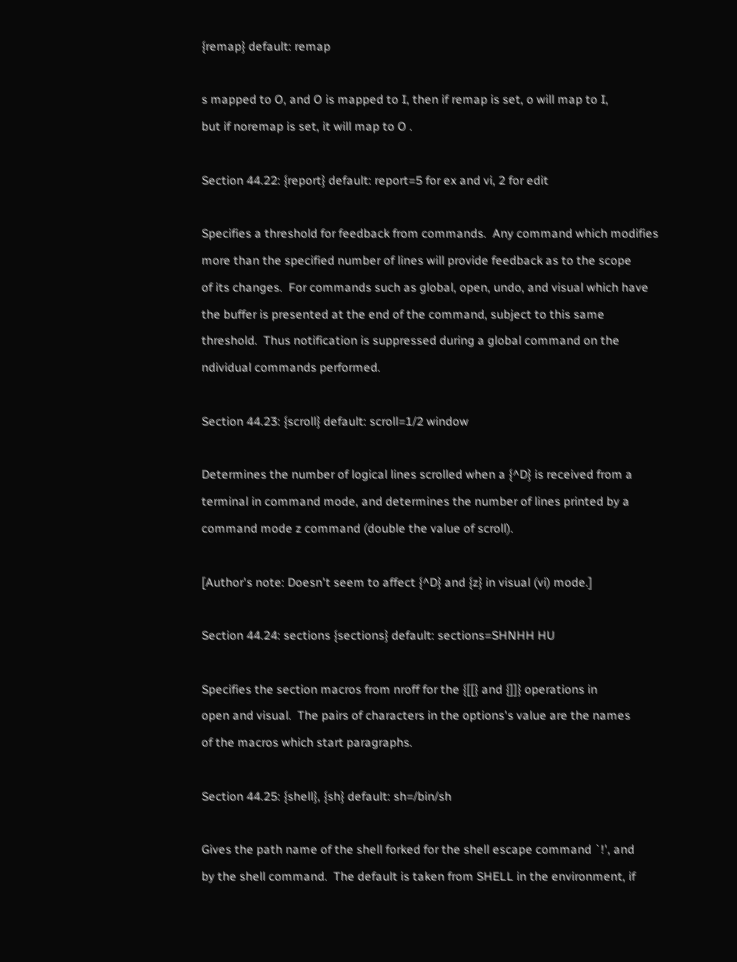{remap} default: remap

s mapped to O, and O is mapped to I, then if remap is set, o will map to I,
but if noremap is set, it will map to O .

Section 44.22: {report} default: report=5 for ex and vi, 2 for edit

Specifies a threshold for feedback from commands.  Any command which modifies
more than the specified number of lines will provide feedback as to the scope
of its changes.  For commands such as global, open, undo, and visual which have
the buffer is presented at the end of the command, subject to this same
threshold.  Thus notification is suppressed during a global command on the
ndividual commands performed.

Section 44.23: {scroll} default: scroll=1/2 window

Determines the number of logical lines scrolled when a {^D} is received from a
terminal in command mode, and determines the number of lines printed by a
command mode z command (double the value of scroll).

[Author's note: Doesn't seem to affect {^D} and {z} in visual (vi) mode.]

Section 44.24: sections {sections} default: sections=SHNHH HU

Specifies the section macros from nroff for the {[[} and {]]} operations in
open and visual.  The pairs of characters in the options's value are the names
of the macros which start paragraphs.

Section 44.25: {shell}, {sh} default: sh=/bin/sh

Gives the path name of the shell forked for the shell escape command `!', and
by the shell command.  The default is taken from SHELL in the environment, if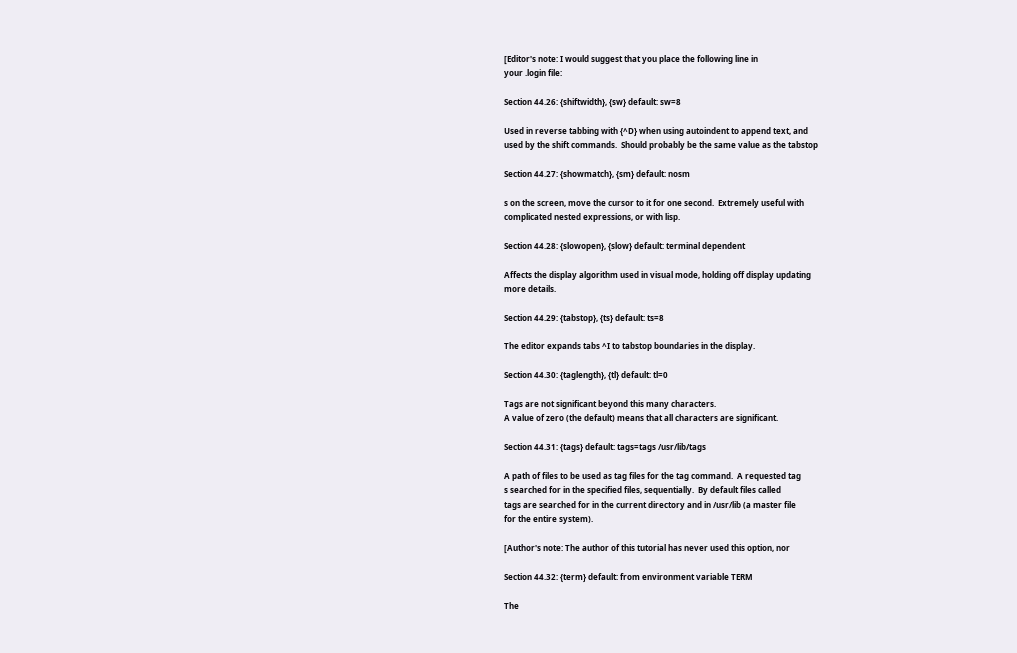[Editor's note: I would suggest that you place the following line in
your .login file:

Section 44.26: {shiftwidth}, {sw} default: sw=8

Used in reverse tabbing with {^D} when using autoindent to append text, and
used by the shift commands.  Should probably be the same value as the tabstop

Section 44.27: {showmatch}, {sm} default: nosm

s on the screen, move the cursor to it for one second.  Extremely useful with
complicated nested expressions, or with lisp.

Section 44.28: {slowopen}, {slow} default: terminal dependent

Affects the display algorithm used in visual mode, holding off display updating
more details.

Section 44.29: {tabstop}, {ts} default: ts=8

The editor expands tabs ^I to tabstop boundaries in the display.

Section 44.30: {taglength}, {tl} default: tl=0

Tags are not significant beyond this many characters.
A value of zero (the default) means that all characters are significant.

Section 44.31: {tags} default: tags=tags /usr/lib/tags

A path of files to be used as tag files for the tag command.  A requested tag
s searched for in the specified files, sequentially.  By default files called
tags are searched for in the current directory and in /usr/lib (a master file
for the entire system).

[Author's note: The author of this tutorial has never used this option, nor

Section 44.32: {term} default: from environment variable TERM

The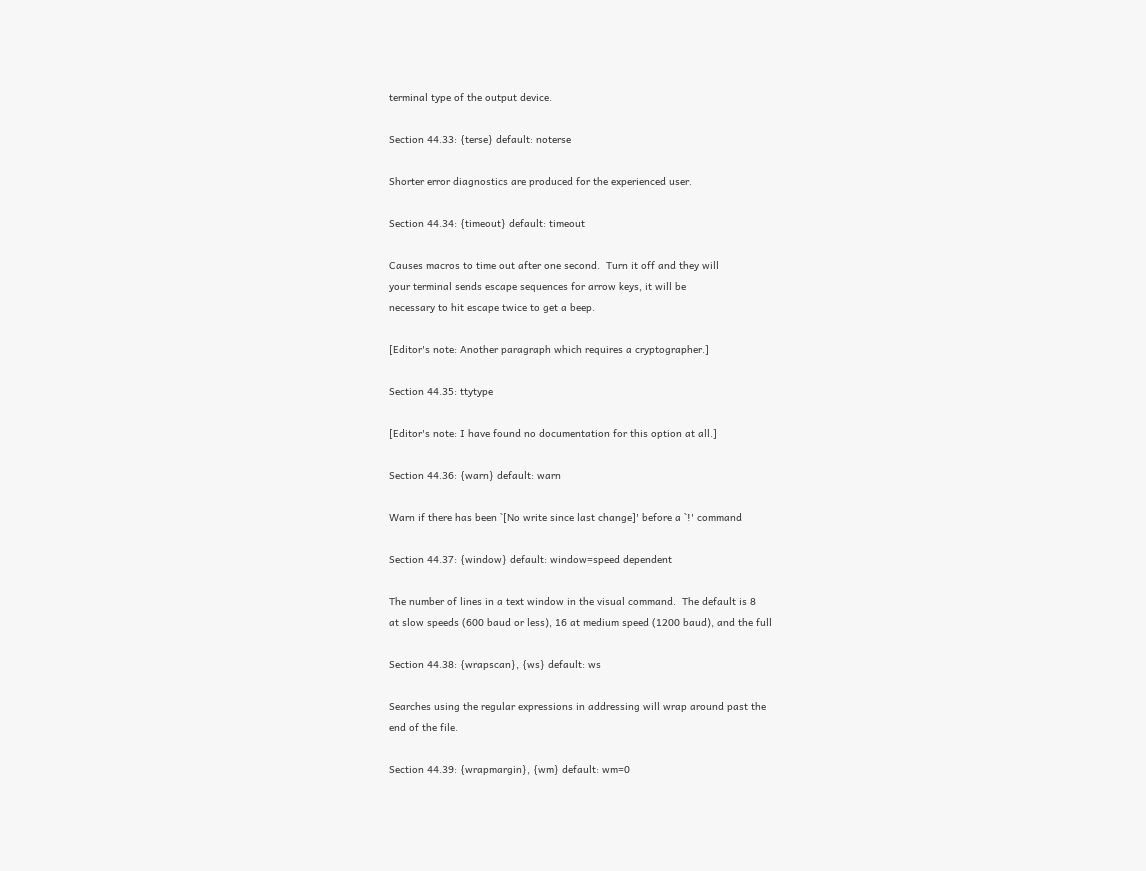terminal type of the output device.

Section 44.33: {terse} default: noterse

Shorter error diagnostics are produced for the experienced user.

Section 44.34: {timeout} default: timeout

Causes macros to time out after one second.  Turn it off and they will
your terminal sends escape sequences for arrow keys, it will be
necessary to hit escape twice to get a beep.

[Editor's note: Another paragraph which requires a cryptographer.]

Section 44.35: ttytype

[Editor's note: I have found no documentation for this option at all.]

Section 44.36: {warn} default: warn

Warn if there has been `[No write since last change]' before a `!' command

Section 44.37: {window} default: window=speed dependent

The number of lines in a text window in the visual command.  The default is 8
at slow speeds (600 baud or less), 16 at medium speed (1200 baud), and the full

Section 44.38: {wrapscan}, {ws} default: ws

Searches using the regular expressions in addressing will wrap around past the
end of the file.

Section 44.39: {wrapmargin}, {wm} default: wm=0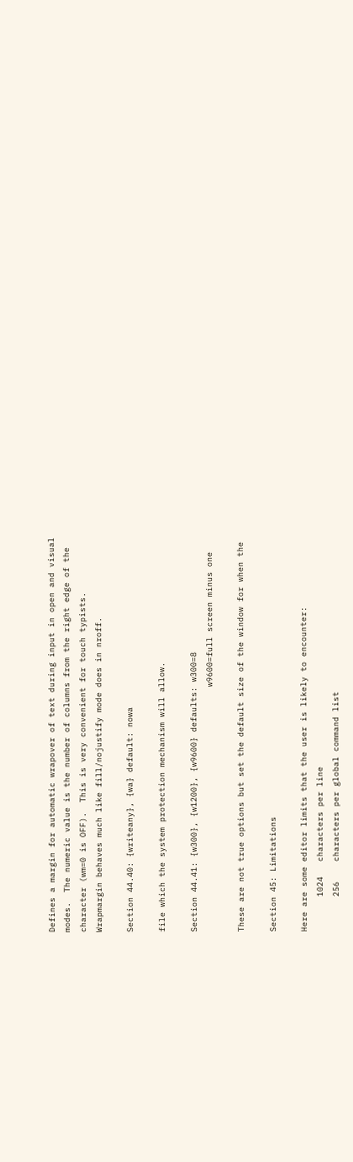Defines a margin for automatic wrapover of text during input in open and visual
modes.  The numeric value is the number of columns from the right edge of the
character (wm=0 is OFF).  This is very convenient for touch typists.
Wrapmargin behaves much like fill/nojustify mode does in nroff.

Section 44.40: {writeany}, {wa} default: nowa

file which the system protection mechanism will allow.

Section 44.41: {w300}, {w1200}, {w9600} defaults: w300=8
                                                 w9600=full screen minus one

These are not true options but set the default size of the window for when the

Section 45: Limitations

Here are some editor limits that the user is likely to encounter:
       1024   characters per line
       256    characters per global command list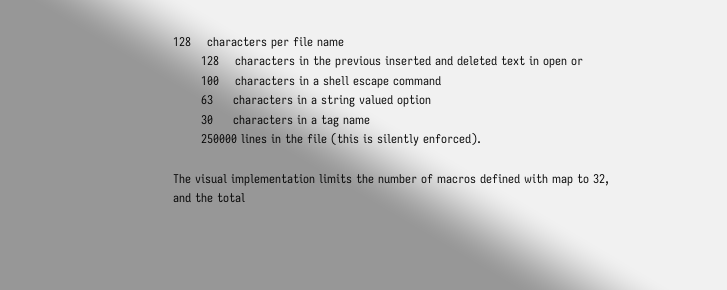128    characters per file name
       128    characters in the previous inserted and deleted text in open or
       100    characters in a shell escape command
       63     characters in a string valued option
       30     characters in a tag name
       250000 lines in the file (this is silently enforced).

The visual implementation limits the number of macros defined with map to 32,
and the total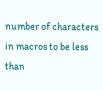number of characters in macros to be less than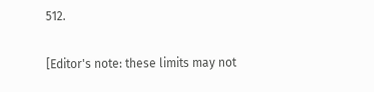512.

[Editor's note: these limits may not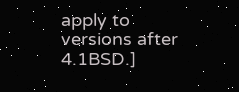apply to versions after 4.1BSD.]